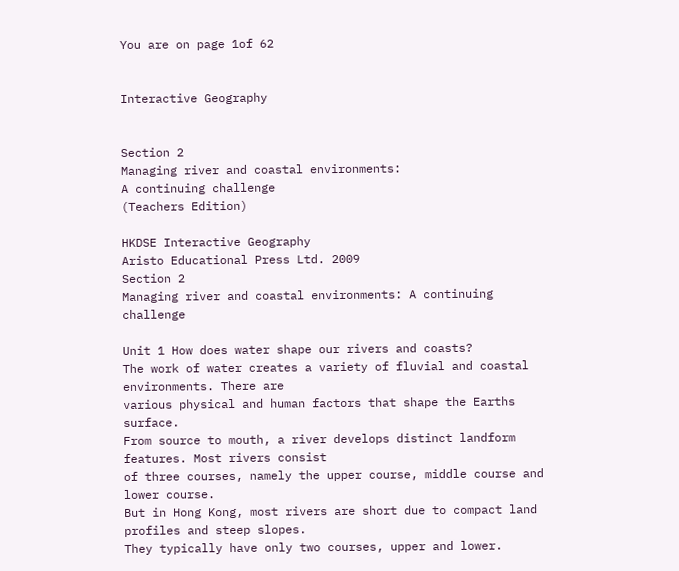You are on page 1of 62


Interactive Geography


Section 2
Managing river and coastal environments:
A continuing challenge
(Teachers Edition)

HKDSE Interactive Geography
Aristo Educational Press Ltd. 2009
Section 2
Managing river and coastal environments: A continuing challenge

Unit 1 How does water shape our rivers and coasts?
The work of water creates a variety of fluvial and coastal environments. There are
various physical and human factors that shape the Earths surface.
From source to mouth, a river develops distinct landform features. Most rivers consist
of three courses, namely the upper course, middle course and lower course.
But in Hong Kong, most rivers are short due to compact land profiles and steep slopes.
They typically have only two courses, upper and lower.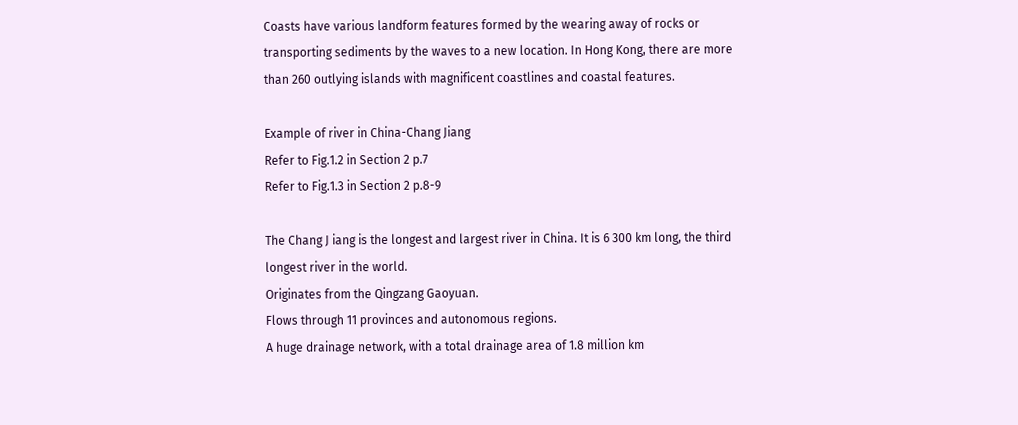Coasts have various landform features formed by the wearing away of rocks or
transporting sediments by the waves to a new location. In Hong Kong, there are more
than 260 outlying islands with magnificent coastlines and coastal features.

Example of river in China-Chang Jiang
Refer to Fig.1.2 in Section 2 p.7
Refer to Fig.1.3 in Section 2 p.8-9

The Chang J iang is the longest and largest river in China. It is 6 300 km long, the third
longest river in the world.
Originates from the Qingzang Gaoyuan.
Flows through 11 provinces and autonomous regions.
A huge drainage network, with a total drainage area of 1.8 million km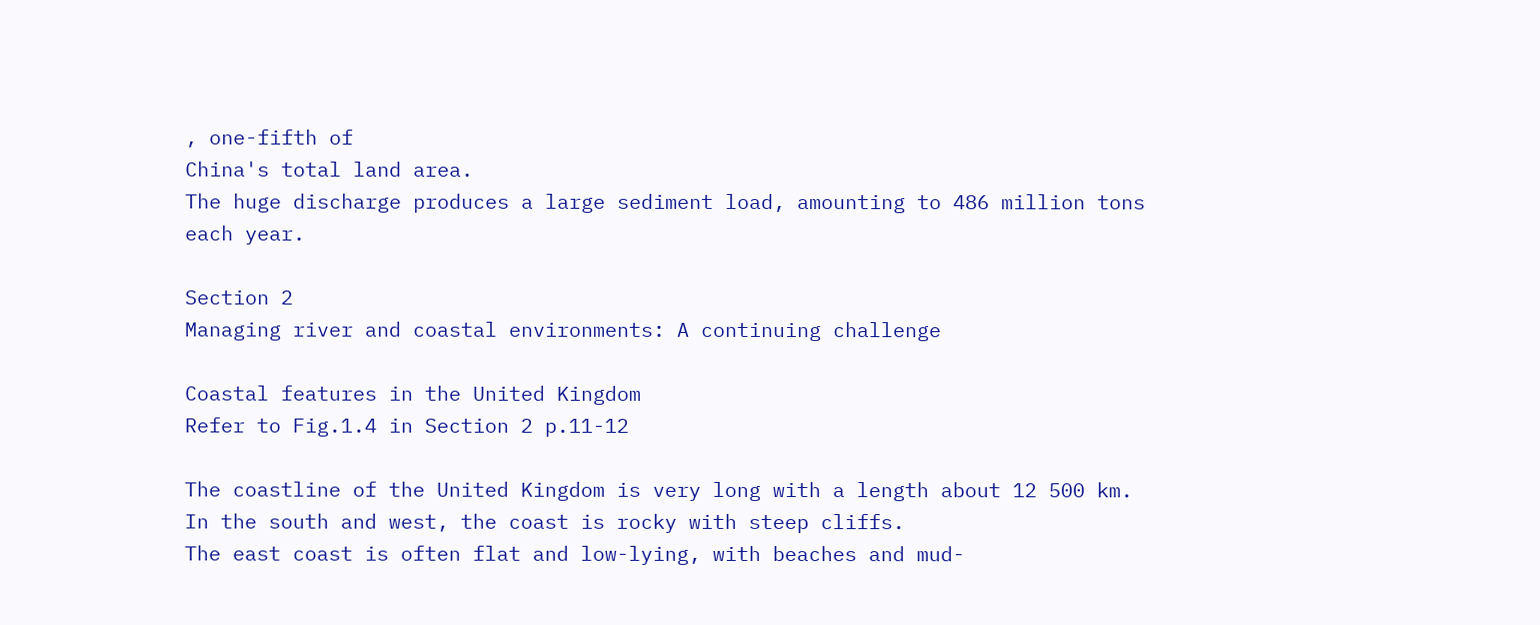, one-fifth of
China's total land area.
The huge discharge produces a large sediment load, amounting to 486 million tons
each year.

Section 2
Managing river and coastal environments: A continuing challenge

Coastal features in the United Kingdom
Refer to Fig.1.4 in Section 2 p.11-12

The coastline of the United Kingdom is very long with a length about 12 500 km.
In the south and west, the coast is rocky with steep cliffs.
The east coast is often flat and low-lying, with beaches and mud-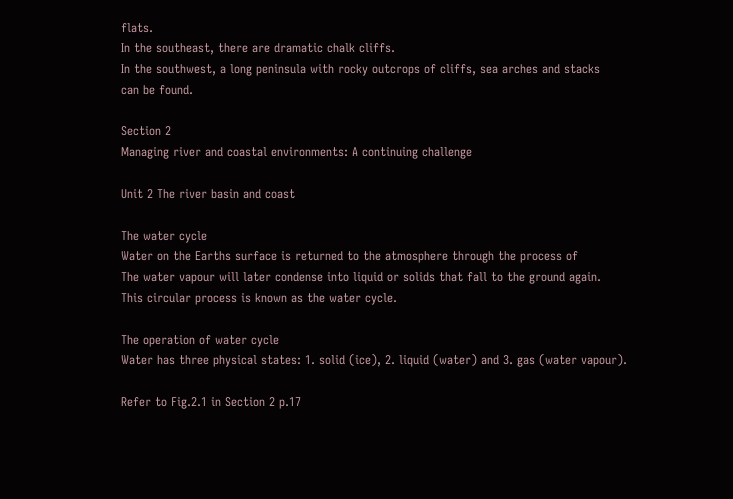flats.
In the southeast, there are dramatic chalk cliffs.
In the southwest, a long peninsula with rocky outcrops of cliffs, sea arches and stacks
can be found.

Section 2
Managing river and coastal environments: A continuing challenge

Unit 2 The river basin and coast

The water cycle
Water on the Earths surface is returned to the atmosphere through the process of
The water vapour will later condense into liquid or solids that fall to the ground again.
This circular process is known as the water cycle.

The operation of water cycle
Water has three physical states: 1. solid (ice), 2. liquid (water) and 3. gas (water vapour).

Refer to Fig.2.1 in Section 2 p.17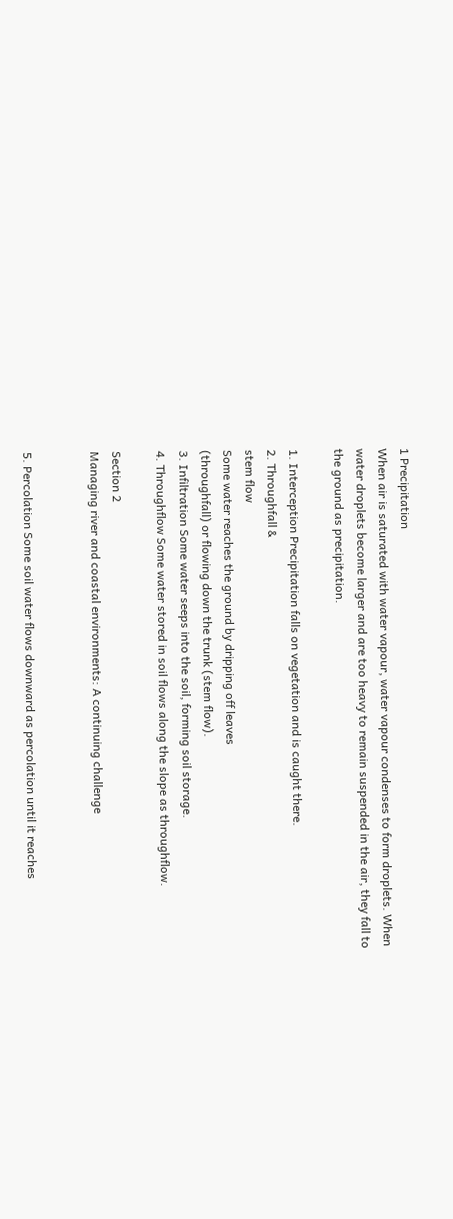1 Precipitation
When air is saturated with water vapour, water vapour condenses to form droplets. When
water droplets become larger and are too heavy to remain suspended in the air, they fall to
the ground as precipitation.

1. Interception Precipitation falls on vegetation and is caught there.
2. Throughfall &
stem flow
Some water reaches the ground by dripping off leaves
(throughfall) or flowing down the trunk (stem flow).
3. Infiltration Some water seeps into the soil, forming soil storage.
4. Throughflow Some water stored in soil flows along the slope as throughflow.

Section 2
Managing river and coastal environments: A continuing challenge


5. Percolation Some soil water flows downward as percolation until it reaches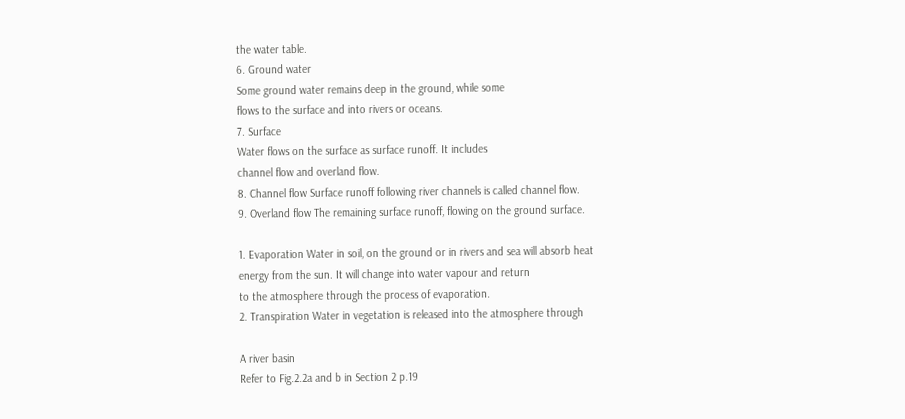the water table.
6. Ground water
Some ground water remains deep in the ground, while some
flows to the surface and into rivers or oceans.
7. Surface
Water flows on the surface as surface runoff. It includes
channel flow and overland flow.
8. Channel flow Surface runoff following river channels is called channel flow.
9. Overland flow The remaining surface runoff, flowing on the ground surface.

1. Evaporation Water in soil, on the ground or in rivers and sea will absorb heat
energy from the sun. It will change into water vapour and return
to the atmosphere through the process of evaporation.
2. Transpiration Water in vegetation is released into the atmosphere through

A river basin
Refer to Fig.2.2a and b in Section 2 p.19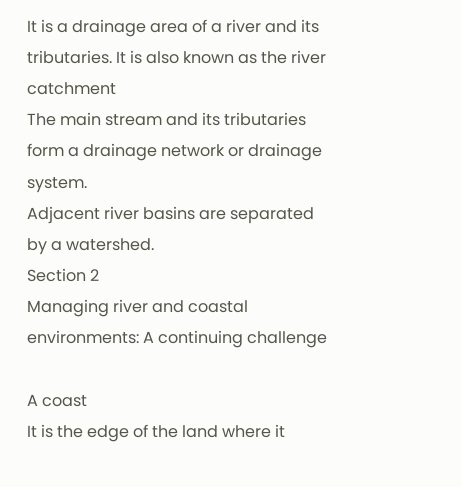It is a drainage area of a river and its tributaries. It is also known as the river catchment
The main stream and its tributaries form a drainage network or drainage system.
Adjacent river basins are separated by a watershed.
Section 2
Managing river and coastal environments: A continuing challenge

A coast
It is the edge of the land where it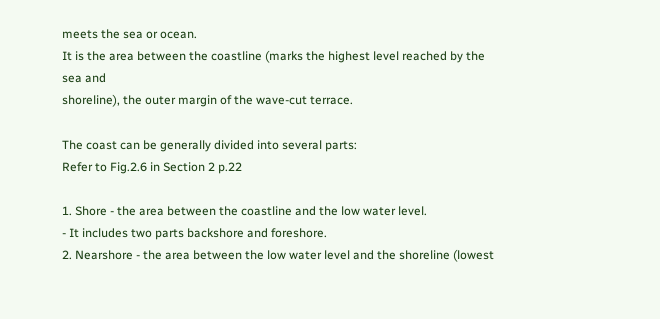meets the sea or ocean.
It is the area between the coastline (marks the highest level reached by the sea and
shoreline), the outer margin of the wave-cut terrace.

The coast can be generally divided into several parts:
Refer to Fig.2.6 in Section 2 p.22

1. Shore - the area between the coastline and the low water level.
- It includes two parts backshore and foreshore.
2. Nearshore - the area between the low water level and the shoreline (lowest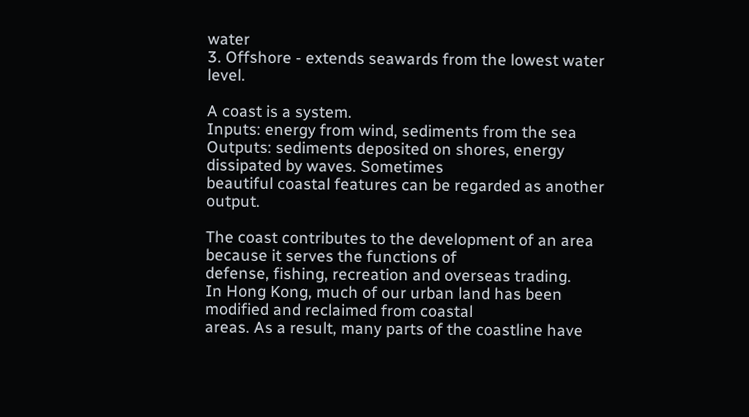water
3. Offshore - extends seawards from the lowest water level.

A coast is a system.
Inputs: energy from wind, sediments from the sea
Outputs: sediments deposited on shores, energy dissipated by waves. Sometimes
beautiful coastal features can be regarded as another output.

The coast contributes to the development of an area because it serves the functions of
defense, fishing, recreation and overseas trading.
In Hong Kong, much of our urban land has been modified and reclaimed from coastal
areas. As a result, many parts of the coastline have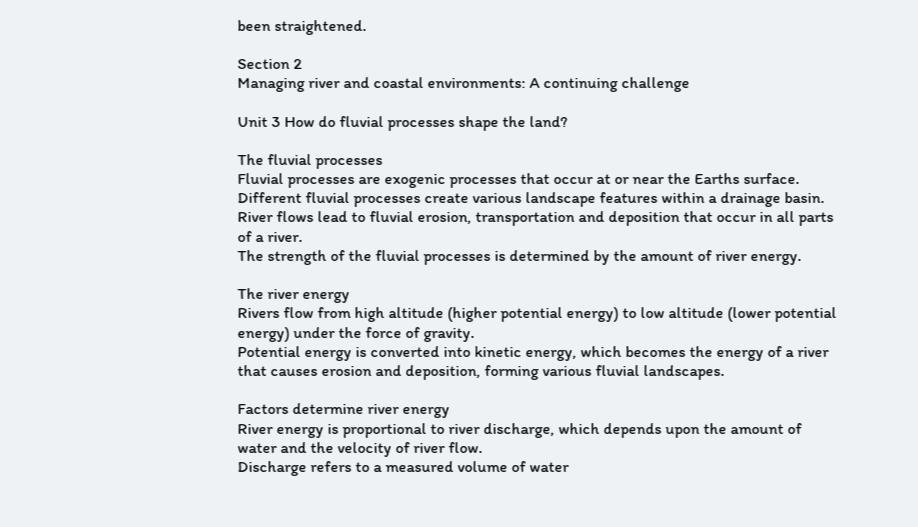been straightened.

Section 2
Managing river and coastal environments: A continuing challenge

Unit 3 How do fluvial processes shape the land?

The fluvial processes
Fluvial processes are exogenic processes that occur at or near the Earths surface.
Different fluvial processes create various landscape features within a drainage basin.
River flows lead to fluvial erosion, transportation and deposition that occur in all parts
of a river.
The strength of the fluvial processes is determined by the amount of river energy.

The river energy
Rivers flow from high altitude (higher potential energy) to low altitude (lower potential
energy) under the force of gravity.
Potential energy is converted into kinetic energy, which becomes the energy of a river
that causes erosion and deposition, forming various fluvial landscapes.

Factors determine river energy
River energy is proportional to river discharge, which depends upon the amount of
water and the velocity of river flow.
Discharge refers to a measured volume of water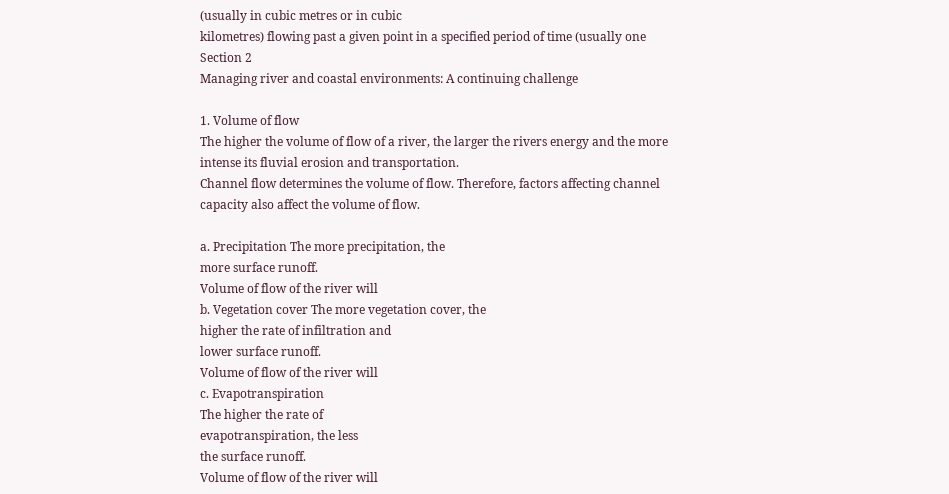(usually in cubic metres or in cubic
kilometres) flowing past a given point in a specified period of time (usually one
Section 2
Managing river and coastal environments: A continuing challenge

1. Volume of flow
The higher the volume of flow of a river, the larger the rivers energy and the more
intense its fluvial erosion and transportation.
Channel flow determines the volume of flow. Therefore, factors affecting channel
capacity also affect the volume of flow.

a. Precipitation The more precipitation, the
more surface runoff.
Volume of flow of the river will
b. Vegetation cover The more vegetation cover, the
higher the rate of infiltration and
lower surface runoff.
Volume of flow of the river will
c. Evapotranspiration
The higher the rate of
evapotranspiration, the less
the surface runoff.
Volume of flow of the river will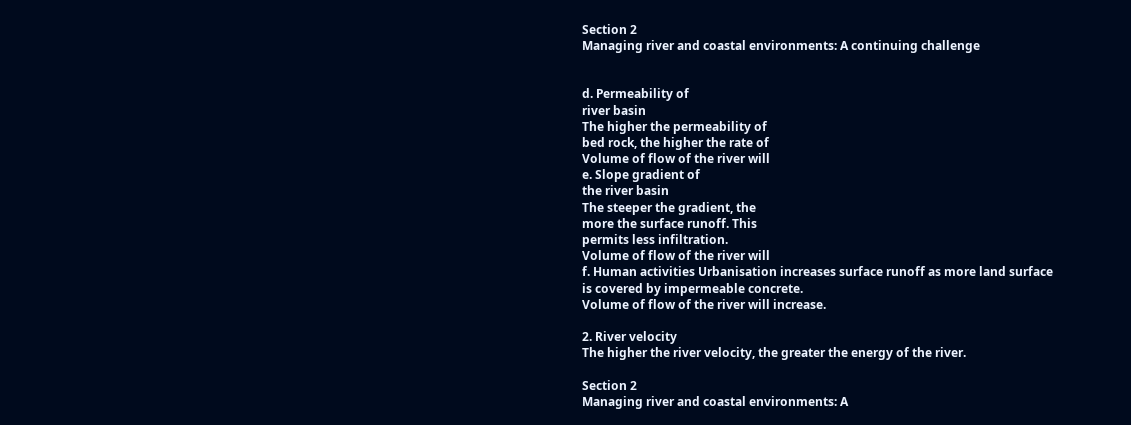Section 2
Managing river and coastal environments: A continuing challenge


d. Permeability of
river basin
The higher the permeability of
bed rock, the higher the rate of
Volume of flow of the river will
e. Slope gradient of
the river basin
The steeper the gradient, the
more the surface runoff. This
permits less infiltration.
Volume of flow of the river will
f. Human activities Urbanisation increases surface runoff as more land surface
is covered by impermeable concrete.
Volume of flow of the river will increase.

2. River velocity
The higher the river velocity, the greater the energy of the river.

Section 2
Managing river and coastal environments: A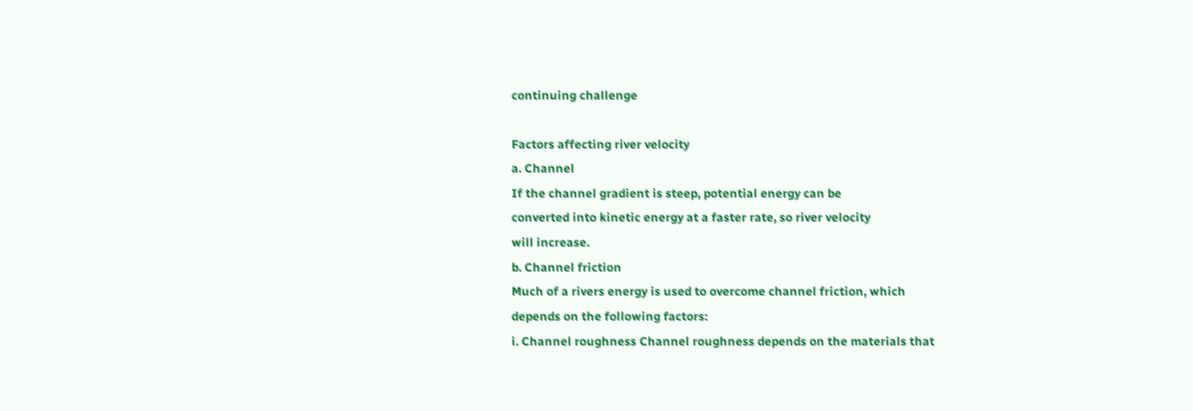continuing challenge

Factors affecting river velocity
a. Channel
If the channel gradient is steep, potential energy can be
converted into kinetic energy at a faster rate, so river velocity
will increase.
b. Channel friction
Much of a rivers energy is used to overcome channel friction, which
depends on the following factors:
i. Channel roughness Channel roughness depends on the materials that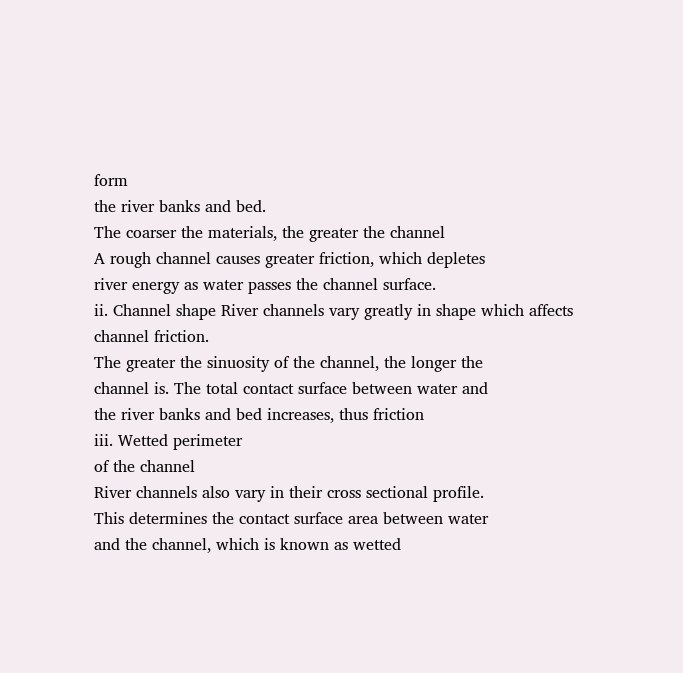form
the river banks and bed.
The coarser the materials, the greater the channel
A rough channel causes greater friction, which depletes
river energy as water passes the channel surface.
ii. Channel shape River channels vary greatly in shape which affects
channel friction.
The greater the sinuosity of the channel, the longer the
channel is. The total contact surface between water and
the river banks and bed increases, thus friction
iii. Wetted perimeter
of the channel
River channels also vary in their cross sectional profile.
This determines the contact surface area between water
and the channel, which is known as wetted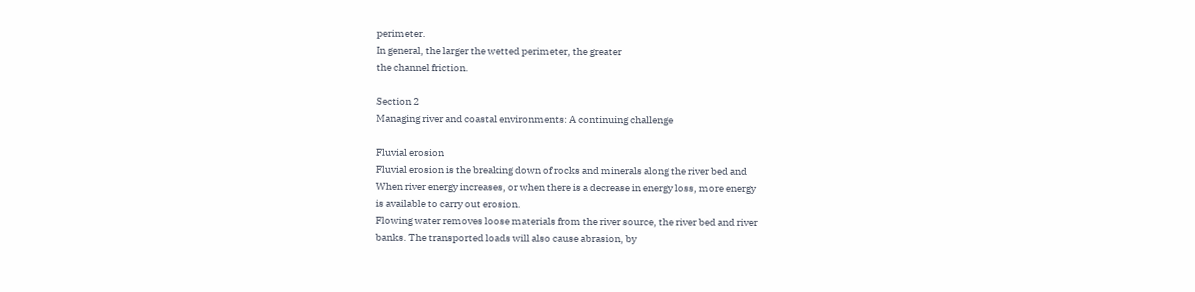perimeter.
In general, the larger the wetted perimeter, the greater
the channel friction.

Section 2
Managing river and coastal environments: A continuing challenge

Fluvial erosion
Fluvial erosion is the breaking down of rocks and minerals along the river bed and
When river energy increases, or when there is a decrease in energy loss, more energy
is available to carry out erosion.
Flowing water removes loose materials from the river source, the river bed and river
banks. The transported loads will also cause abrasion, by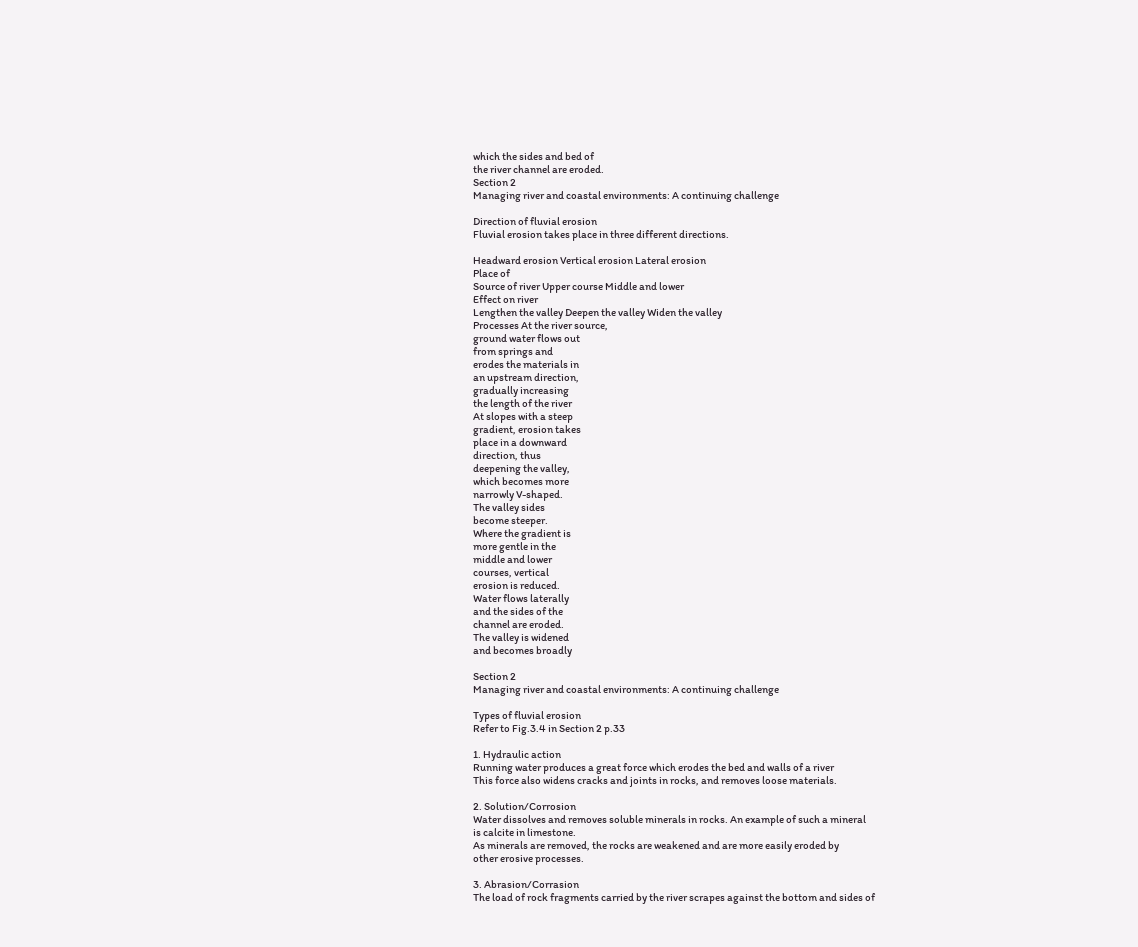which the sides and bed of
the river channel are eroded.
Section 2
Managing river and coastal environments: A continuing challenge

Direction of fluvial erosion
Fluvial erosion takes place in three different directions.

Headward erosion Vertical erosion Lateral erosion
Place of
Source of river Upper course Middle and lower
Effect on river
Lengthen the valley Deepen the valley Widen the valley
Processes At the river source,
ground water flows out
from springs and
erodes the materials in
an upstream direction,
gradually increasing
the length of the river
At slopes with a steep
gradient, erosion takes
place in a downward
direction, thus
deepening the valley,
which becomes more
narrowly V-shaped.
The valley sides
become steeper.
Where the gradient is
more gentle in the
middle and lower
courses, vertical
erosion is reduced.
Water flows laterally
and the sides of the
channel are eroded.
The valley is widened
and becomes broadly

Section 2
Managing river and coastal environments: A continuing challenge

Types of fluvial erosion
Refer to Fig.3.4 in Section 2 p.33

1. Hydraulic action
Running water produces a great force which erodes the bed and walls of a river
This force also widens cracks and joints in rocks, and removes loose materials.

2. Solution/Corrosion
Water dissolves and removes soluble minerals in rocks. An example of such a mineral
is calcite in limestone.
As minerals are removed, the rocks are weakened and are more easily eroded by
other erosive processes.

3. Abrasion/Corrasion
The load of rock fragments carried by the river scrapes against the bottom and sides of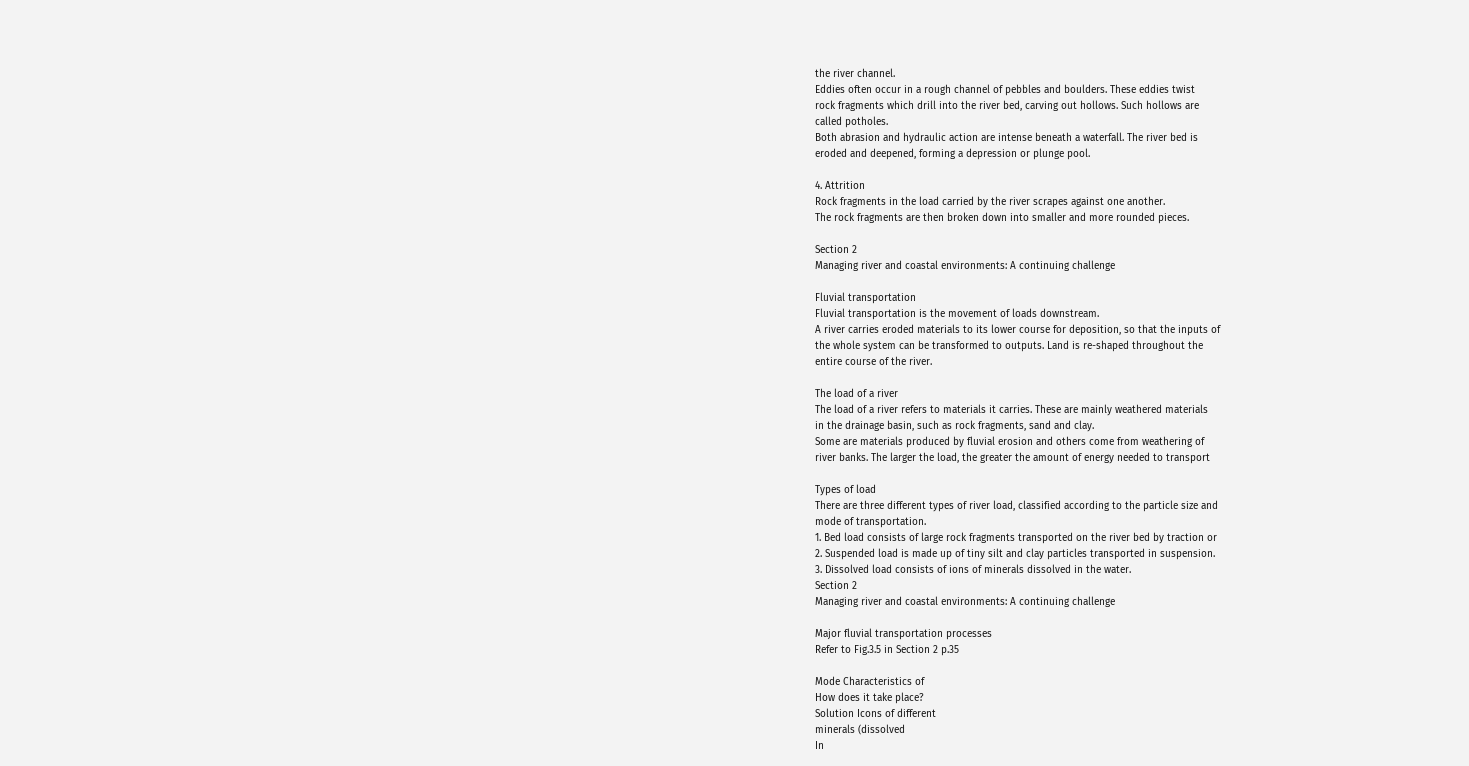the river channel.
Eddies often occur in a rough channel of pebbles and boulders. These eddies twist
rock fragments which drill into the river bed, carving out hollows. Such hollows are
called potholes.
Both abrasion and hydraulic action are intense beneath a waterfall. The river bed is
eroded and deepened, forming a depression or plunge pool.

4. Attrition
Rock fragments in the load carried by the river scrapes against one another.
The rock fragments are then broken down into smaller and more rounded pieces.

Section 2
Managing river and coastal environments: A continuing challenge

Fluvial transportation
Fluvial transportation is the movement of loads downstream.
A river carries eroded materials to its lower course for deposition, so that the inputs of
the whole system can be transformed to outputs. Land is re-shaped throughout the
entire course of the river.

The load of a river
The load of a river refers to materials it carries. These are mainly weathered materials
in the drainage basin, such as rock fragments, sand and clay.
Some are materials produced by fluvial erosion and others come from weathering of
river banks. The larger the load, the greater the amount of energy needed to transport

Types of load
There are three different types of river load, classified according to the particle size and
mode of transportation.
1. Bed load consists of large rock fragments transported on the river bed by traction or
2. Suspended load is made up of tiny silt and clay particles transported in suspension.
3. Dissolved load consists of ions of minerals dissolved in the water.
Section 2
Managing river and coastal environments: A continuing challenge

Major fluvial transportation processes
Refer to Fig.3.5 in Section 2 p.35

Mode Characteristics of
How does it take place?
Solution Icons of different
minerals (dissolved
In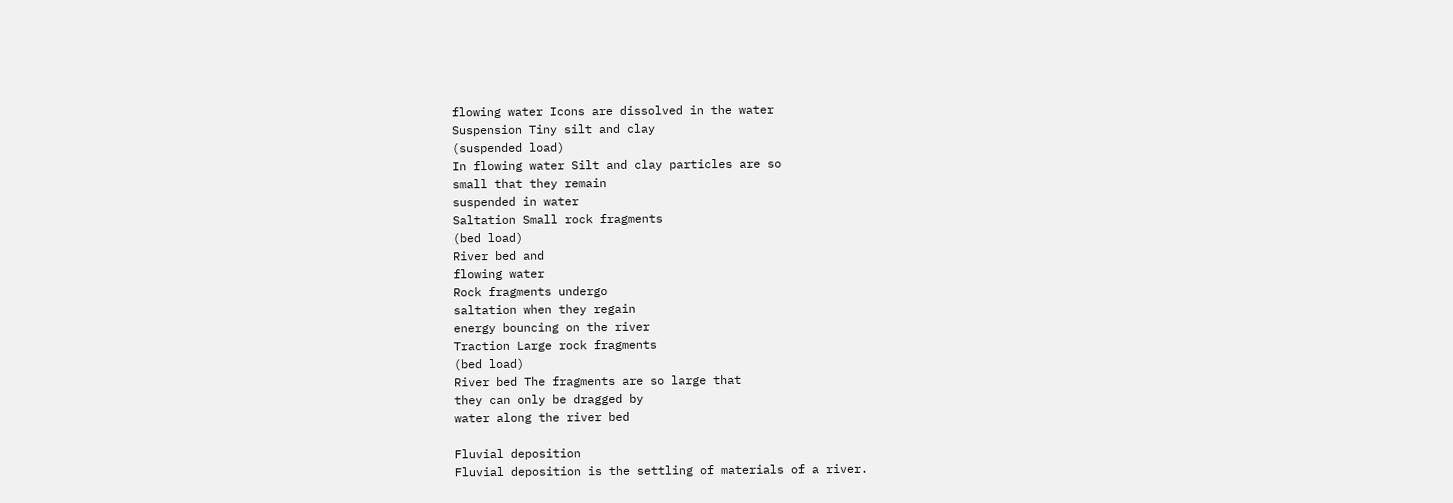flowing water Icons are dissolved in the water
Suspension Tiny silt and clay
(suspended load)
In flowing water Silt and clay particles are so
small that they remain
suspended in water
Saltation Small rock fragments
(bed load)
River bed and
flowing water
Rock fragments undergo
saltation when they regain
energy bouncing on the river
Traction Large rock fragments
(bed load)
River bed The fragments are so large that
they can only be dragged by
water along the river bed

Fluvial deposition
Fluvial deposition is the settling of materials of a river.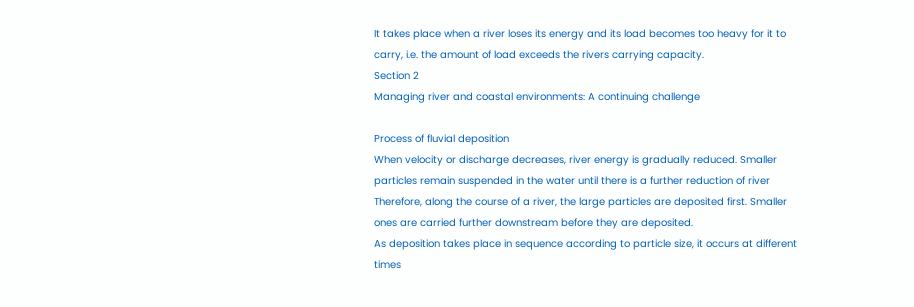It takes place when a river loses its energy and its load becomes too heavy for it to
carry, i.e. the amount of load exceeds the rivers carrying capacity.
Section 2
Managing river and coastal environments: A continuing challenge

Process of fluvial deposition
When velocity or discharge decreases, river energy is gradually reduced. Smaller
particles remain suspended in the water until there is a further reduction of river
Therefore, along the course of a river, the large particles are deposited first. Smaller
ones are carried further downstream before they are deposited.
As deposition takes place in sequence according to particle size, it occurs at different
times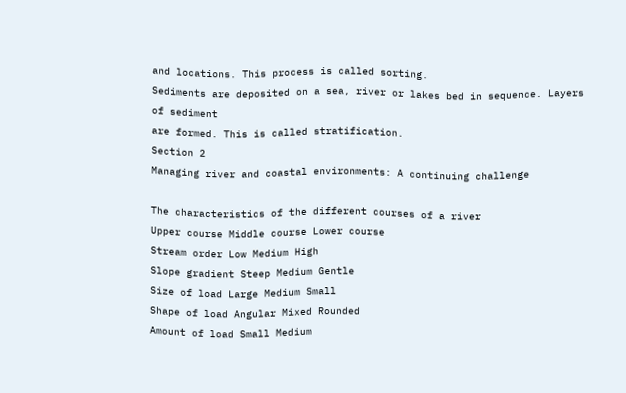and locations. This process is called sorting.
Sediments are deposited on a sea, river or lakes bed in sequence. Layers of sediment
are formed. This is called stratification.
Section 2
Managing river and coastal environments: A continuing challenge

The characteristics of the different courses of a river
Upper course Middle course Lower course
Stream order Low Medium High
Slope gradient Steep Medium Gentle
Size of load Large Medium Small
Shape of load Angular Mixed Rounded
Amount of load Small Medium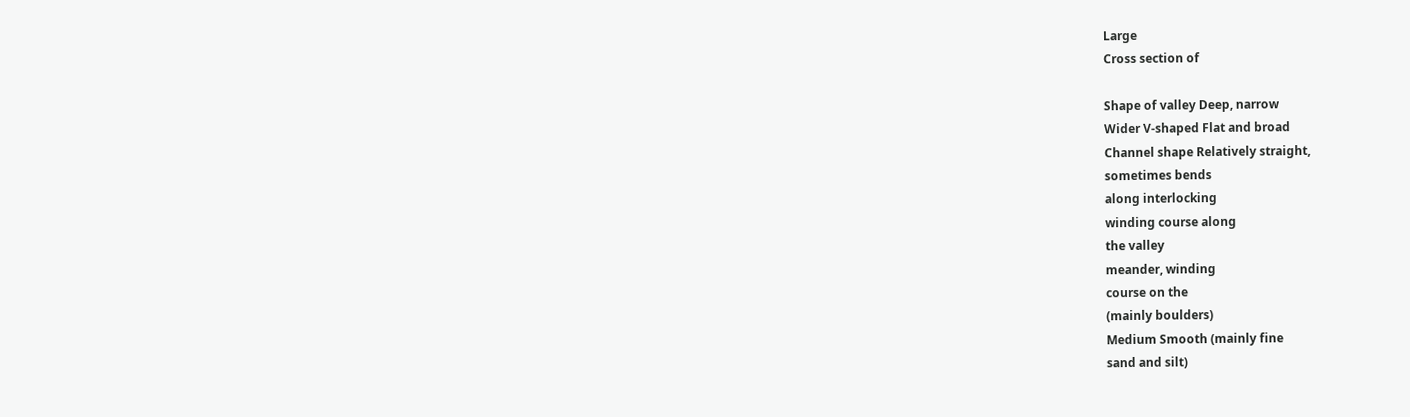Large
Cross section of

Shape of valley Deep, narrow
Wider V-shaped Flat and broad
Channel shape Relatively straight,
sometimes bends
along interlocking
winding course along
the valley
meander, winding
course on the
(mainly boulders)
Medium Smooth (mainly fine
sand and silt)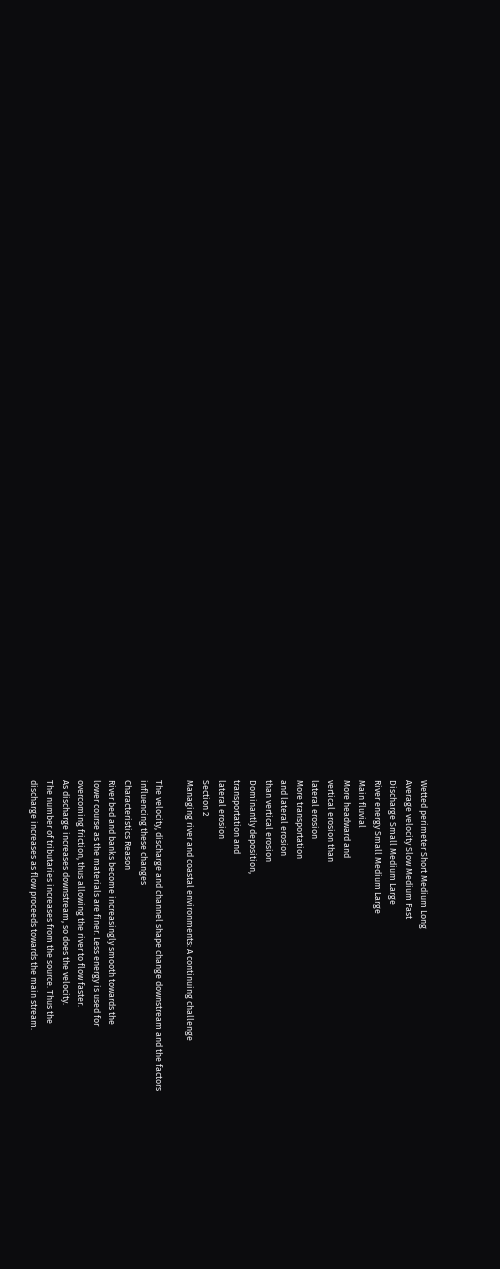Wetted perimeter Short Medium Long
Average velocity Slow Medium Fast
Discharge Small Medium Large
River energy Small Medium Large
Main fluvial
More headward and
vertical erosion than
lateral erosion
More transportation
and lateral erosion
than vertical erosion
Dominantly deposition,
transportation and
lateral erosion
Section 2
Managing river and coastal environments: A continuing challenge

The velocity, discharge and channel shape change downstream and the factors
influencing these changes
Characteristics Reason
River bed and banks become increasingly smooth towards the
lower course as the materials are finer. Less energy is used for
overcoming friction, thus allowing the river to flow faster.
As discharge increases downstream, so does the velocity.
The number of tributaries increases from the source. Thus the
discharge increases as flow proceeds towards the main stream.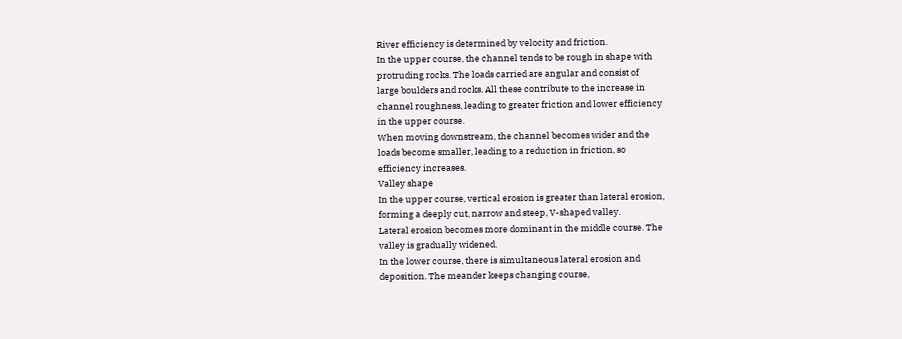River efficiency is determined by velocity and friction.
In the upper course, the channel tends to be rough in shape with
protruding rocks. The loads carried are angular and consist of
large boulders and rocks. All these contribute to the increase in
channel roughness, leading to greater friction and lower efficiency
in the upper course.
When moving downstream, the channel becomes wider and the
loads become smaller, leading to a reduction in friction, so
efficiency increases.
Valley shape
In the upper course, vertical erosion is greater than lateral erosion,
forming a deeply cut, narrow and steep, V-shaped valley.
Lateral erosion becomes more dominant in the middle course. The
valley is gradually widened.
In the lower course, there is simultaneous lateral erosion and
deposition. The meander keeps changing course,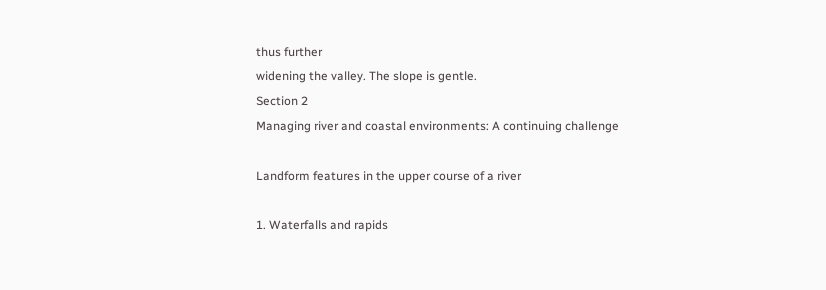thus further
widening the valley. The slope is gentle.
Section 2
Managing river and coastal environments: A continuing challenge

Landform features in the upper course of a river

1. Waterfalls and rapids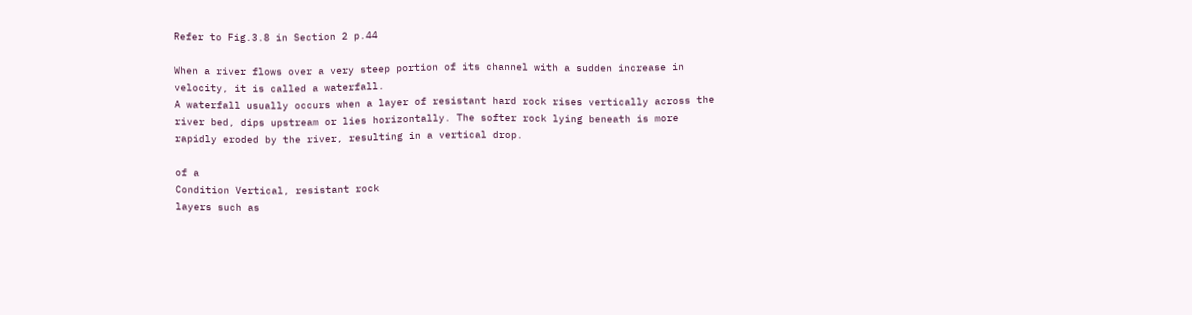Refer to Fig.3.8 in Section 2 p.44

When a river flows over a very steep portion of its channel with a sudden increase in
velocity, it is called a waterfall.
A waterfall usually occurs when a layer of resistant hard rock rises vertically across the
river bed, dips upstream or lies horizontally. The softer rock lying beneath is more
rapidly eroded by the river, resulting in a vertical drop.

of a
Condition Vertical, resistant rock
layers such as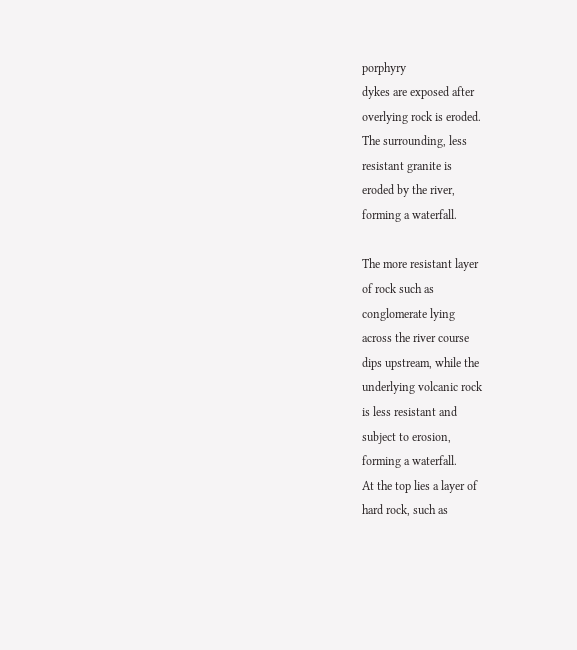porphyry
dykes are exposed after
overlying rock is eroded.
The surrounding, less
resistant granite is
eroded by the river,
forming a waterfall.

The more resistant layer
of rock such as
conglomerate lying
across the river course
dips upstream, while the
underlying volcanic rock
is less resistant and
subject to erosion,
forming a waterfall.
At the top lies a layer of
hard rock, such as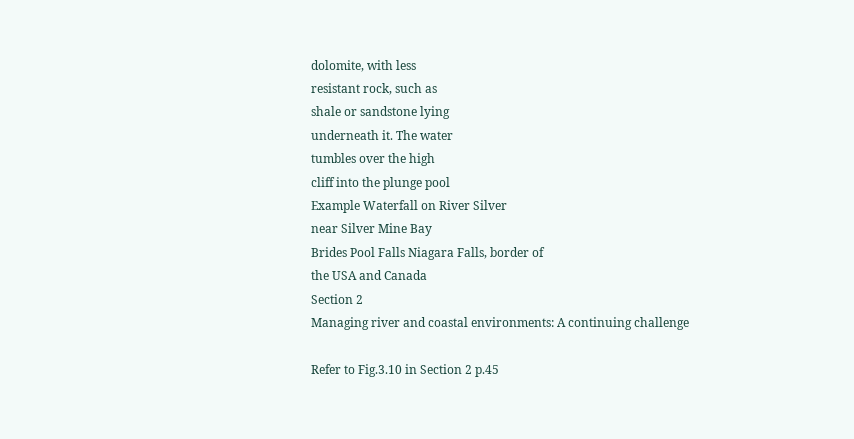dolomite, with less
resistant rock, such as
shale or sandstone lying
underneath it. The water
tumbles over the high
cliff into the plunge pool
Example Waterfall on River Silver
near Silver Mine Bay
Brides Pool Falls Niagara Falls, border of
the USA and Canada
Section 2
Managing river and coastal environments: A continuing challenge

Refer to Fig.3.10 in Section 2 p.45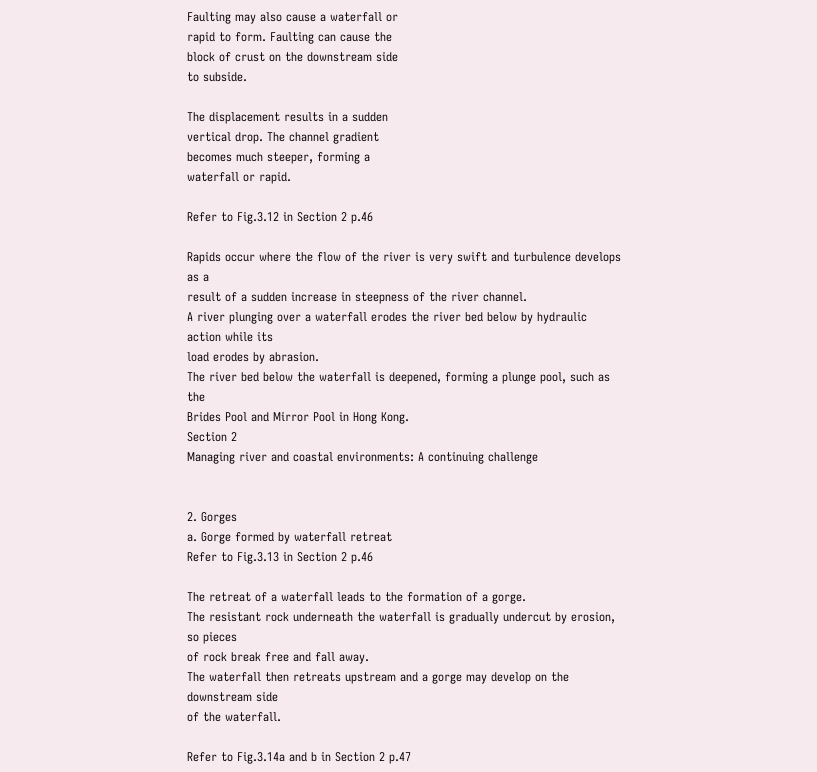Faulting may also cause a waterfall or
rapid to form. Faulting can cause the
block of crust on the downstream side
to subside.

The displacement results in a sudden
vertical drop. The channel gradient
becomes much steeper, forming a
waterfall or rapid.

Refer to Fig.3.12 in Section 2 p.46

Rapids occur where the flow of the river is very swift and turbulence develops as a
result of a sudden increase in steepness of the river channel.
A river plunging over a waterfall erodes the river bed below by hydraulic action while its
load erodes by abrasion.
The river bed below the waterfall is deepened, forming a plunge pool, such as the
Brides Pool and Mirror Pool in Hong Kong.
Section 2
Managing river and coastal environments: A continuing challenge


2. Gorges
a. Gorge formed by waterfall retreat
Refer to Fig.3.13 in Section 2 p.46

The retreat of a waterfall leads to the formation of a gorge.
The resistant rock underneath the waterfall is gradually undercut by erosion, so pieces
of rock break free and fall away.
The waterfall then retreats upstream and a gorge may develop on the downstream side
of the waterfall.

Refer to Fig.3.14a and b in Section 2 p.47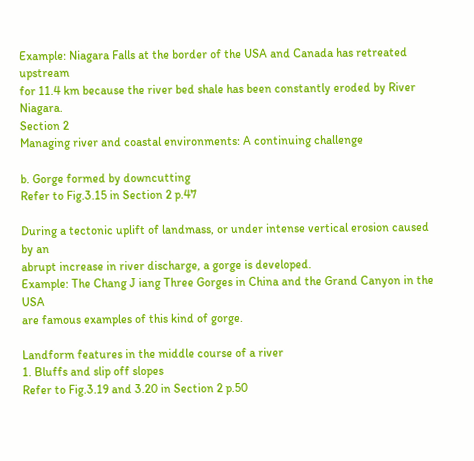Example: Niagara Falls at the border of the USA and Canada has retreated upstream
for 11.4 km because the river bed shale has been constantly eroded by River Niagara.
Section 2
Managing river and coastal environments: A continuing challenge

b. Gorge formed by downcutting
Refer to Fig.3.15 in Section 2 p.47

During a tectonic uplift of landmass, or under intense vertical erosion caused by an
abrupt increase in river discharge, a gorge is developed.
Example: The Chang J iang Three Gorges in China and the Grand Canyon in the USA
are famous examples of this kind of gorge.

Landform features in the middle course of a river
1. Bluffs and slip off slopes
Refer to Fig.3.19 and 3.20 in Section 2 p.50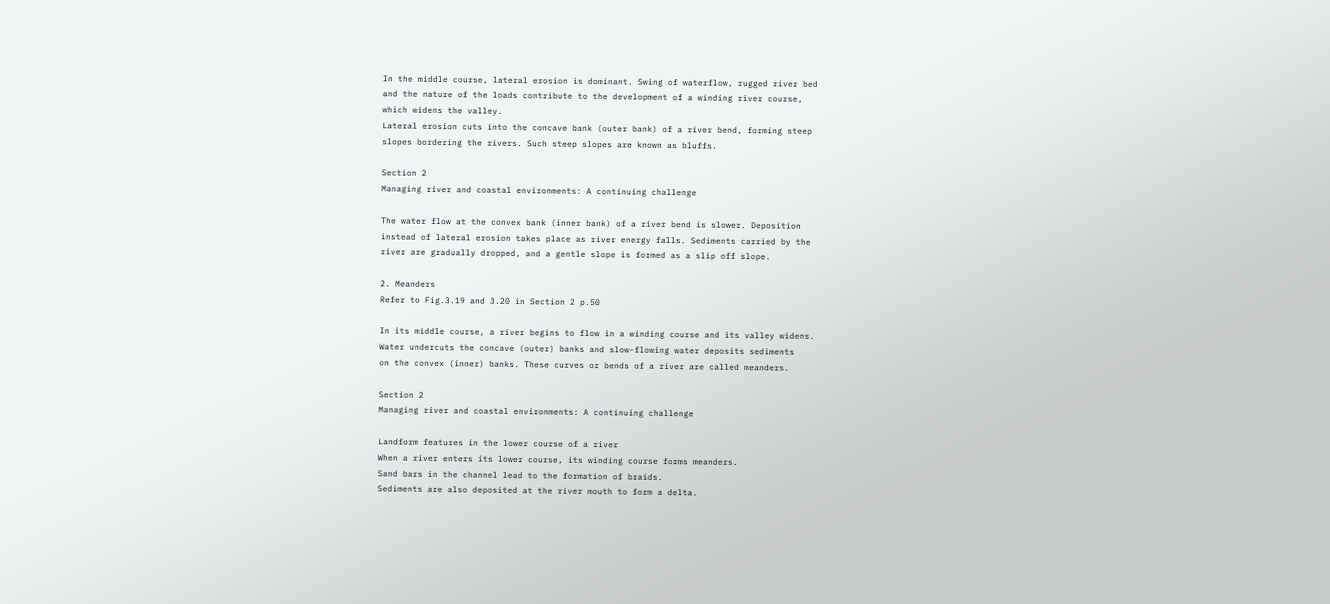In the middle course, lateral erosion is dominant. Swing of waterflow, rugged river bed
and the nature of the loads contribute to the development of a winding river course,
which widens the valley.
Lateral erosion cuts into the concave bank (outer bank) of a river bend, forming steep
slopes bordering the rivers. Such steep slopes are known as bluffs.

Section 2
Managing river and coastal environments: A continuing challenge

The water flow at the convex bank (inner bank) of a river bend is slower. Deposition
instead of lateral erosion takes place as river energy falls. Sediments carried by the
river are gradually dropped, and a gentle slope is formed as a slip off slope.

2. Meanders
Refer to Fig.3.19 and 3.20 in Section 2 p.50

In its middle course, a river begins to flow in a winding course and its valley widens.
Water undercuts the concave (outer) banks and slow-flowing water deposits sediments
on the convex (inner) banks. These curves or bends of a river are called meanders.

Section 2
Managing river and coastal environments: A continuing challenge

Landform features in the lower course of a river
When a river enters its lower course, its winding course forms meanders.
Sand bars in the channel lead to the formation of braids.
Sediments are also deposited at the river mouth to form a delta.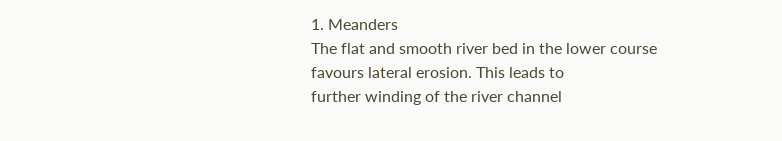1. Meanders
The flat and smooth river bed in the lower course favours lateral erosion. This leads to
further winding of the river channel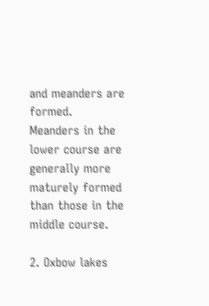and meanders are formed.
Meanders in the lower course are generally more maturely formed than those in the
middle course.

2. Oxbow lakes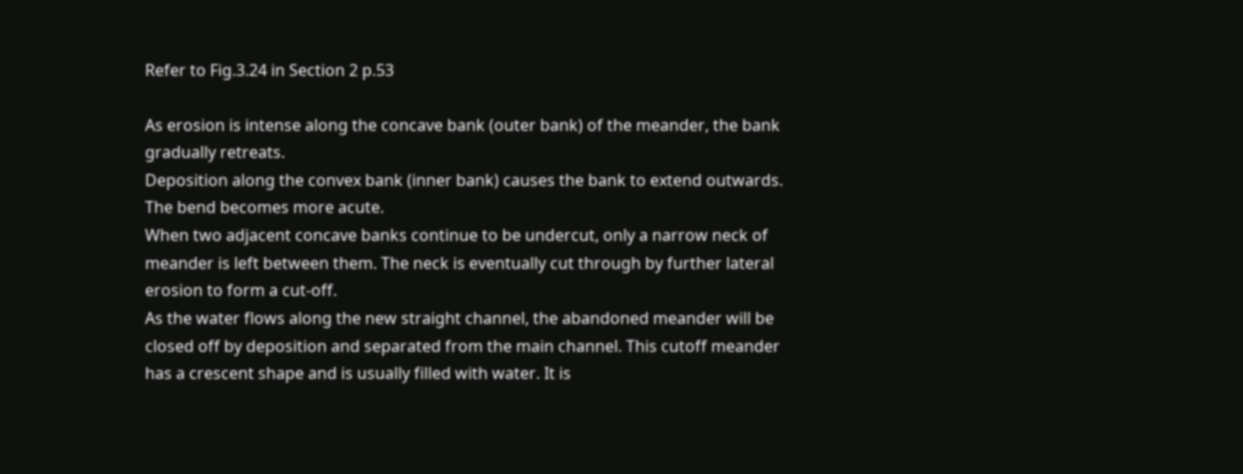Refer to Fig.3.24 in Section 2 p.53

As erosion is intense along the concave bank (outer bank) of the meander, the bank
gradually retreats.
Deposition along the convex bank (inner bank) causes the bank to extend outwards.
The bend becomes more acute.
When two adjacent concave banks continue to be undercut, only a narrow neck of
meander is left between them. The neck is eventually cut through by further lateral
erosion to form a cut-off.
As the water flows along the new straight channel, the abandoned meander will be
closed off by deposition and separated from the main channel. This cutoff meander
has a crescent shape and is usually filled with water. It is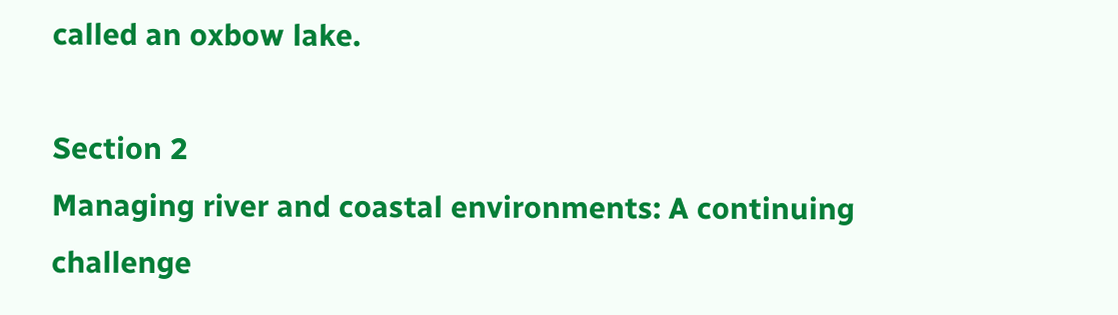called an oxbow lake.

Section 2
Managing river and coastal environments: A continuing challenge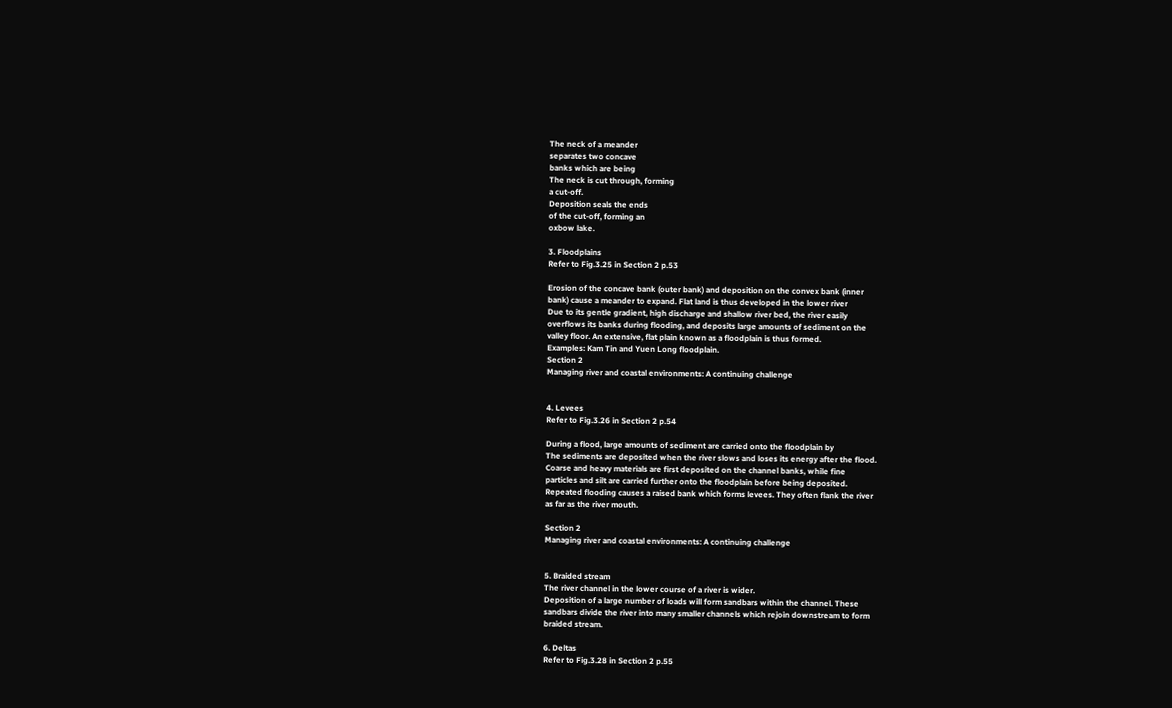The neck of a meander
separates two concave
banks which are being
The neck is cut through, forming
a cut-off.
Deposition seals the ends
of the cut-off, forming an
oxbow lake.

3. Floodplains
Refer to Fig.3.25 in Section 2 p.53

Erosion of the concave bank (outer bank) and deposition on the convex bank (inner
bank) cause a meander to expand. Flat land is thus developed in the lower river
Due to its gentle gradient, high discharge and shallow river bed, the river easily
overflows its banks during flooding, and deposits large amounts of sediment on the
valley floor. An extensive, flat plain known as a floodplain is thus formed.
Examples: Kam Tin and Yuen Long floodplain.
Section 2
Managing river and coastal environments: A continuing challenge


4. Levees
Refer to Fig.3.26 in Section 2 p.54

During a flood, large amounts of sediment are carried onto the floodplain by
The sediments are deposited when the river slows and loses its energy after the flood.
Coarse and heavy materials are first deposited on the channel banks, while fine
particles and silt are carried further onto the floodplain before being deposited.
Repeated flooding causes a raised bank which forms levees. They often flank the river
as far as the river mouth.

Section 2
Managing river and coastal environments: A continuing challenge


5. Braided stream
The river channel in the lower course of a river is wider.
Deposition of a large number of loads will form sandbars within the channel. These
sandbars divide the river into many smaller channels which rejoin downstream to form
braided stream.

6. Deltas
Refer to Fig.3.28 in Section 2 p.55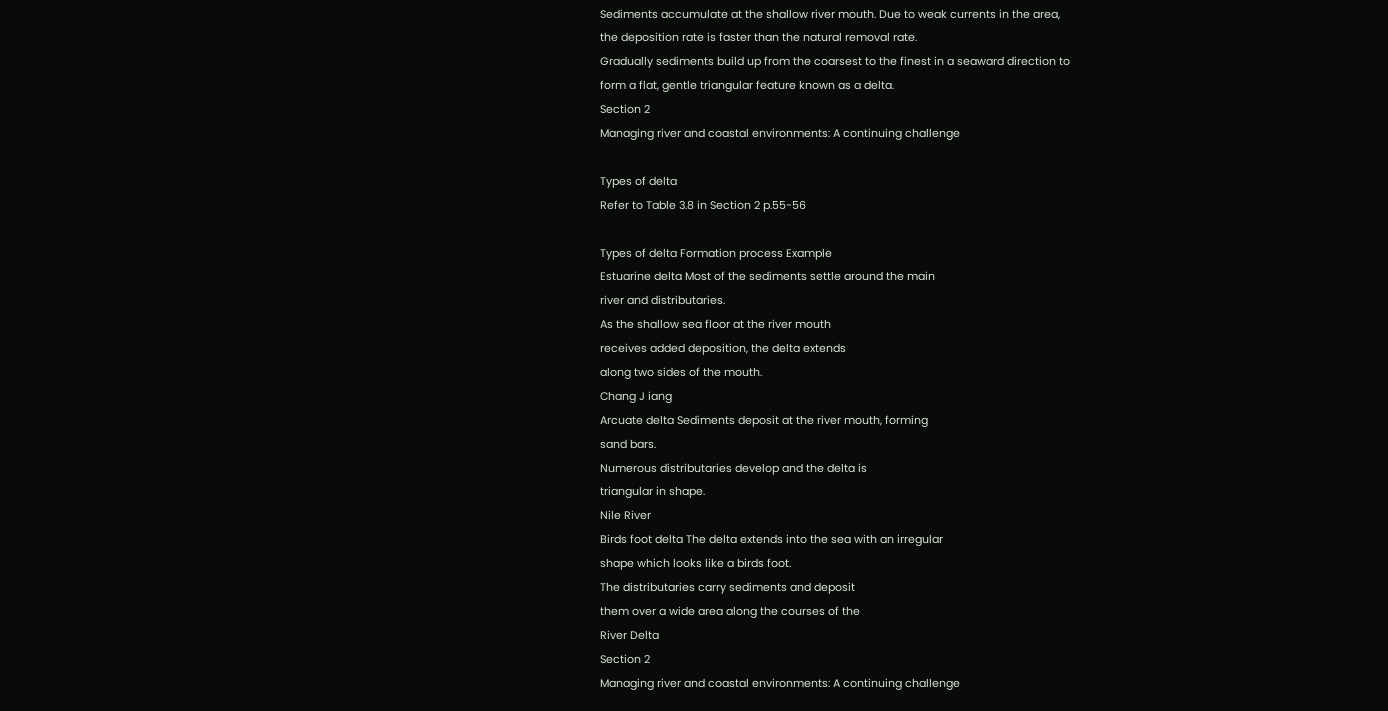Sediments accumulate at the shallow river mouth. Due to weak currents in the area,
the deposition rate is faster than the natural removal rate.
Gradually sediments build up from the coarsest to the finest in a seaward direction to
form a flat, gentle triangular feature known as a delta.
Section 2
Managing river and coastal environments: A continuing challenge

Types of delta
Refer to Table 3.8 in Section 2 p.55-56

Types of delta Formation process Example
Estuarine delta Most of the sediments settle around the main
river and distributaries.
As the shallow sea floor at the river mouth
receives added deposition, the delta extends
along two sides of the mouth.
Chang J iang
Arcuate delta Sediments deposit at the river mouth, forming
sand bars.
Numerous distributaries develop and the delta is
triangular in shape.
Nile River
Birds foot delta The delta extends into the sea with an irregular
shape which looks like a birds foot.
The distributaries carry sediments and deposit
them over a wide area along the courses of the
River Delta
Section 2
Managing river and coastal environments: A continuing challenge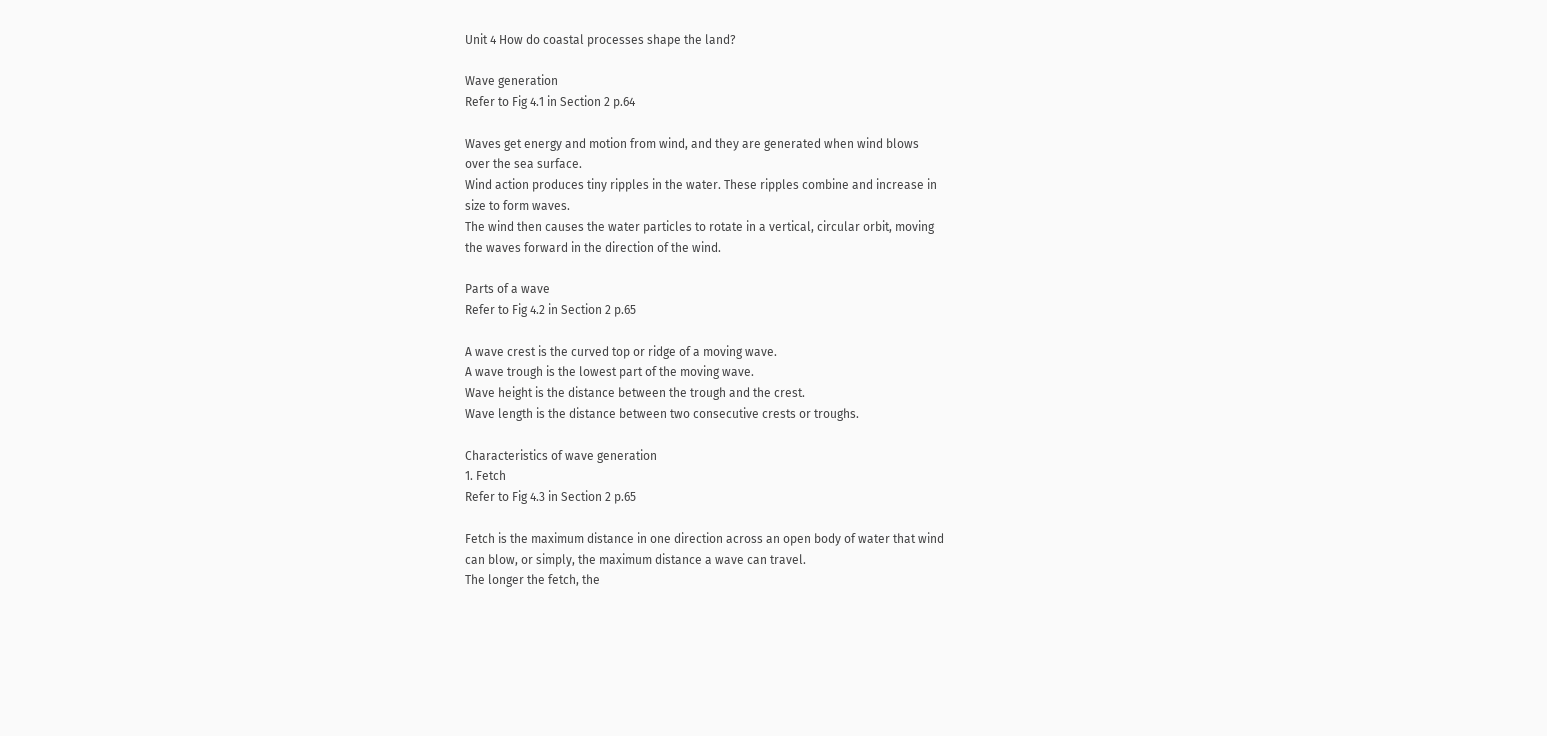Unit 4 How do coastal processes shape the land?

Wave generation
Refer to Fig 4.1 in Section 2 p.64

Waves get energy and motion from wind, and they are generated when wind blows
over the sea surface.
Wind action produces tiny ripples in the water. These ripples combine and increase in
size to form waves.
The wind then causes the water particles to rotate in a vertical, circular orbit, moving
the waves forward in the direction of the wind.

Parts of a wave
Refer to Fig 4.2 in Section 2 p.65

A wave crest is the curved top or ridge of a moving wave.
A wave trough is the lowest part of the moving wave.
Wave height is the distance between the trough and the crest.
Wave length is the distance between two consecutive crests or troughs.

Characteristics of wave generation
1. Fetch
Refer to Fig 4.3 in Section 2 p.65

Fetch is the maximum distance in one direction across an open body of water that wind
can blow, or simply, the maximum distance a wave can travel.
The longer the fetch, the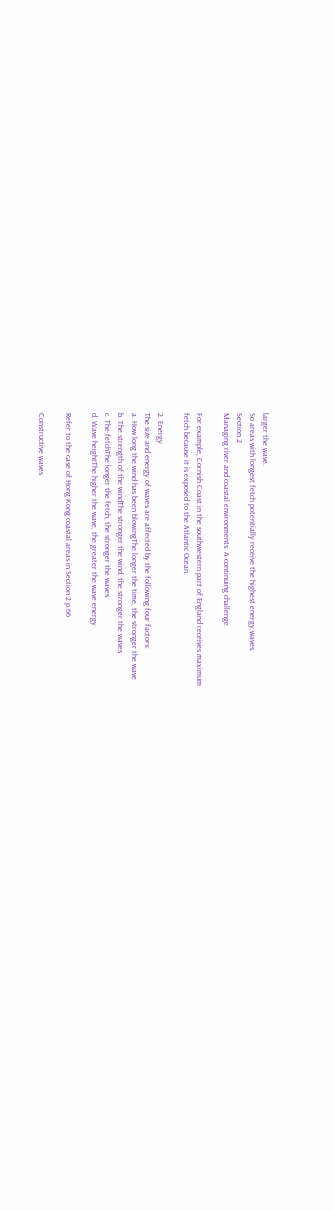larger the wave.
So areas with longest fetch potentially receive the highest energy waves.
Section 2
Managing river and coastal environments: A continuing challenge

For example, Cornish Coast in the southwestern part of England receives maximum
fetch because it is exposed to the Atlantic Ocean.

2. Energy
The size and energy of waves are affected by the following four factors:
a. How long the wind has been blowingThe longer the time, the stronger the wave
b. The strength of the windThe stronger the wind, the stronger the waves
c. The fetchThe longer the fetch, the stronger the waves
d. Wave heightThe higher the wave, the greater the wave energy

Refer to the case of Hong Kong coastal areas in Section 2 p.66

Constructive waves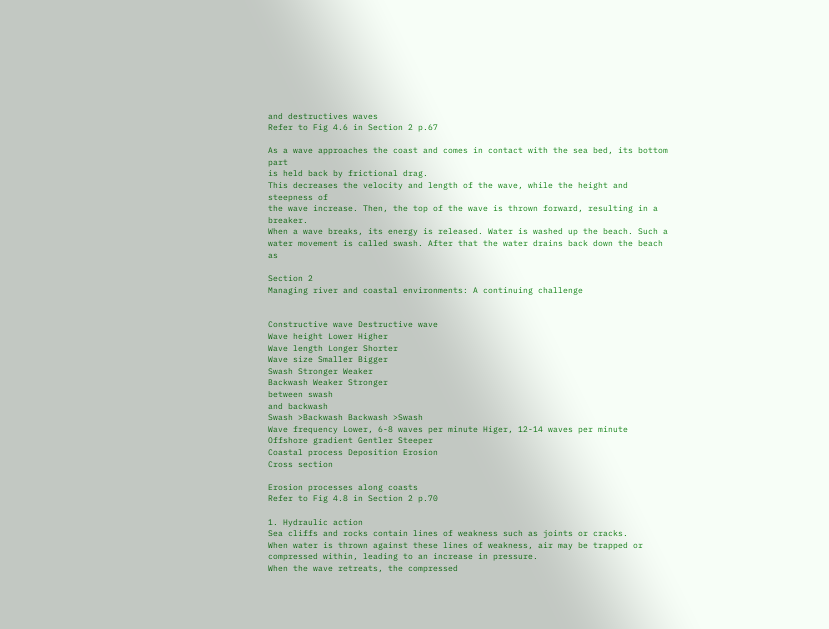and destructives waves
Refer to Fig 4.6 in Section 2 p.67

As a wave approaches the coast and comes in contact with the sea bed, its bottom part
is held back by frictional drag.
This decreases the velocity and length of the wave, while the height and steepness of
the wave increase. Then, the top of the wave is thrown forward, resulting in a breaker.
When a wave breaks, its energy is released. Water is washed up the beach. Such a
water movement is called swash. After that the water drains back down the beach as

Section 2
Managing river and coastal environments: A continuing challenge


Constructive wave Destructive wave
Wave height Lower Higher
Wave length Longer Shorter
Wave size Smaller Bigger
Swash Stronger Weaker
Backwash Weaker Stronger
between swash
and backwash
Swash >Backwash Backwash >Swash
Wave frequency Lower, 6-8 waves per minute Higer, 12-14 waves per minute
Offshore gradient Gentler Steeper
Coastal process Deposition Erosion
Cross section

Erosion processes along coasts
Refer to Fig 4.8 in Section 2 p.70

1. Hydraulic action
Sea cliffs and rocks contain lines of weakness such as joints or cracks.
When water is thrown against these lines of weakness, air may be trapped or
compressed within, leading to an increase in pressure.
When the wave retreats, the compressed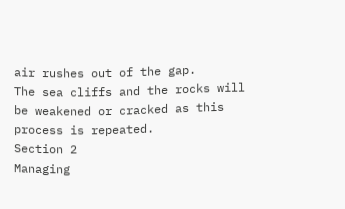air rushes out of the gap.
The sea cliffs and the rocks will be weakened or cracked as this process is repeated.
Section 2
Managing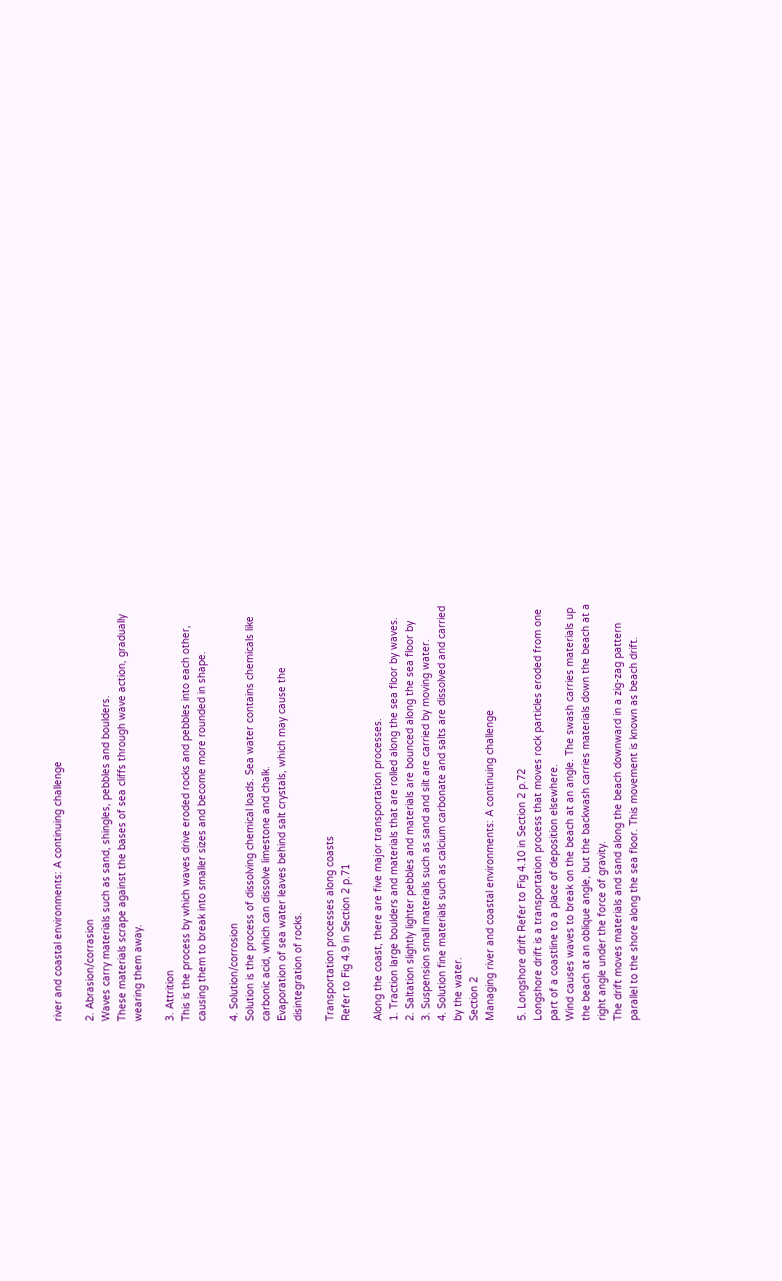river and coastal environments: A continuing challenge

2. Abrasion/corrasion
Waves carry materials such as sand, shingles, pebbles and boulders.
These materials scrape against the bases of sea cliffs through wave action, gradually
wearing them away.

3. Attrition
This is the process by which waves drive eroded rocks and pebbles into each other,
causing them to break into smaller sizes and become more rounded in shape.

4. Solution/corrosion
Solution is the process of dissolving chemical loads. Sea water contains chemicals like
carbonic acid, which can dissolve limestone and chalk.
Evaporation of sea water leaves behind salt crystals, which may cause the
disintegration of rocks.

Transportation processes along coasts
Refer to Fig 4.9 in Section 2 p.71

Along the coast, there are five major transportation processes.
1. Traction large boulders and materials that are rolled along the sea floor by waves.
2. Saltation slightly lighter pebbles and materials are bounced along the sea floor by
3. Suspension small materials such as sand and silt are carried by moving water.
4. Solution fine materials such as calcium carbonate and salts are dissolved and carried
by the water.
Section 2
Managing river and coastal environments: A continuing challenge

5. Longshore drift Refer to Fig 4.10 in Section 2 p.72
Longshore drift is a transportation process that moves rock particles eroded from one
part of a coastline to a place of deposition elsewhere.
Wind causes waves to break on the beach at an angle. The swash carries materials up
the beach at an oblique angle, but the backwash carries materials down the beach at a
right angle under the force of gravity.
The drift moves materials and sand along the beach downward in a zig-zag pattern
parallel to the shore along the sea floor. This movement is known as beach drift.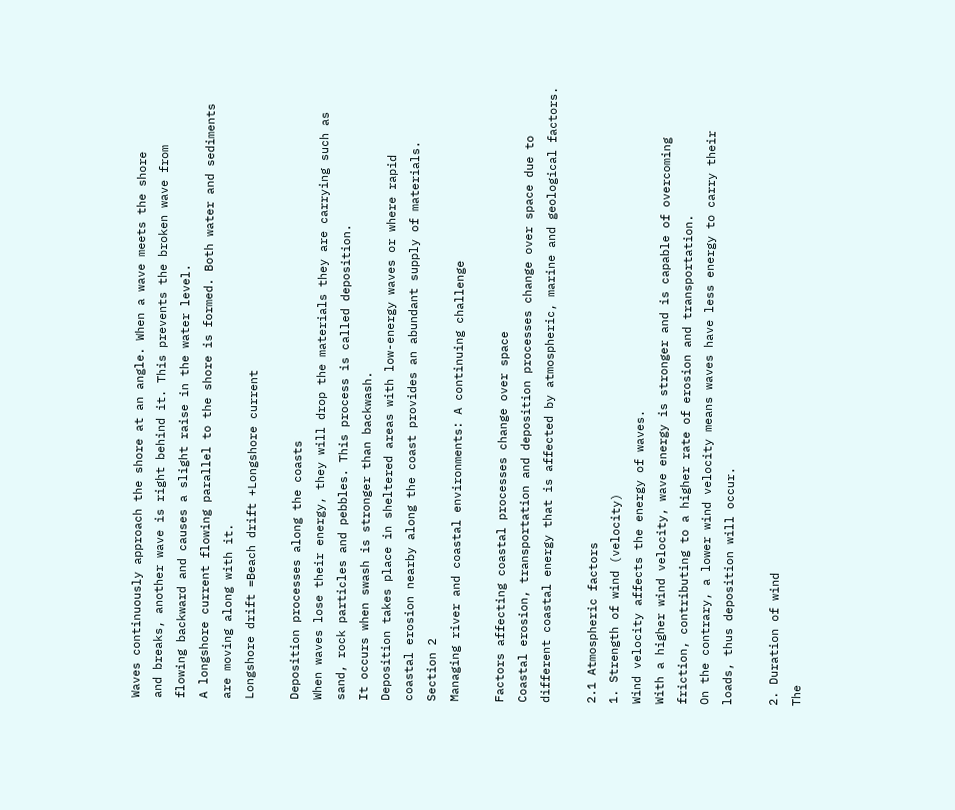Waves continuously approach the shore at an angle. When a wave meets the shore
and breaks, another wave is right behind it. This prevents the broken wave from
flowing backward and causes a slight raise in the water level.
A longshore current flowing parallel to the shore is formed. Both water and sediments
are moving along with it.
Longshore drift =Beach drift +Longshore current

Deposition processes along the coasts
When waves lose their energy, they will drop the materials they are carrying such as
sand, rock particles and pebbles. This process is called deposition.
It occurs when swash is stronger than backwash.
Deposition takes place in sheltered areas with low-energy waves or where rapid
coastal erosion nearby along the coast provides an abundant supply of materials.
Section 2
Managing river and coastal environments: A continuing challenge

Factors affecting coastal processes change over space
Coastal erosion, transportation and deposition processes change over space due to
different coastal energy that is affected by atmospheric, marine and geological factors.

2.1 Atmospheric factors
1. Strength of wind (velocity)
Wind velocity affects the energy of waves.
With a higher wind velocity, wave energy is stronger and is capable of overcoming
friction, contributing to a higher rate of erosion and transportation.
On the contrary, a lower wind velocity means waves have less energy to carry their
loads, thus deposition will occur.

2. Duration of wind
The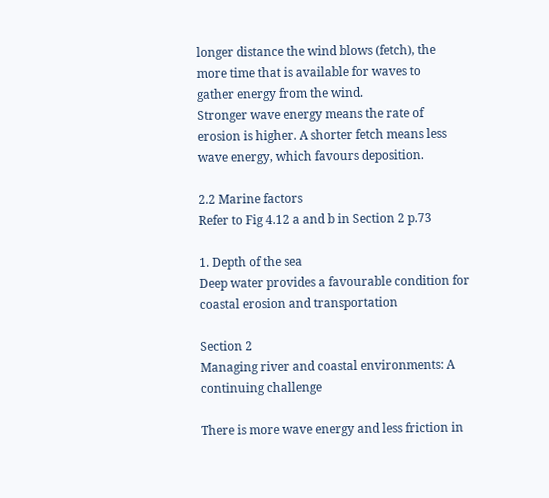longer distance the wind blows (fetch), the more time that is available for waves to
gather energy from the wind.
Stronger wave energy means the rate of erosion is higher. A shorter fetch means less
wave energy, which favours deposition.

2.2 Marine factors
Refer to Fig 4.12 a and b in Section 2 p.73

1. Depth of the sea
Deep water provides a favourable condition for coastal erosion and transportation

Section 2
Managing river and coastal environments: A continuing challenge

There is more wave energy and less friction in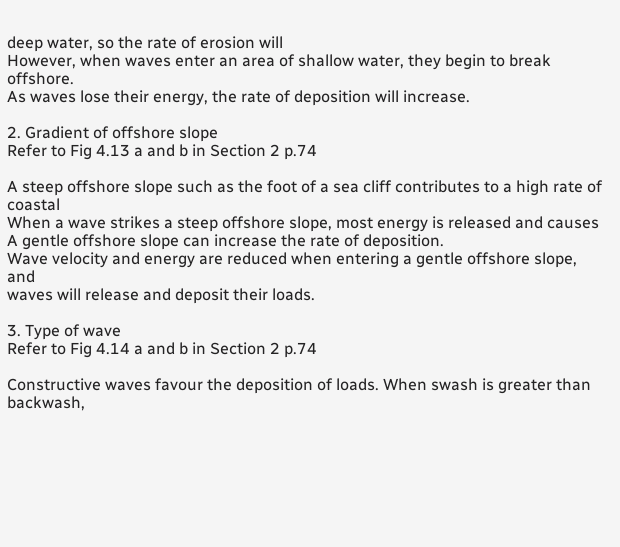deep water, so the rate of erosion will
However, when waves enter an area of shallow water, they begin to break offshore.
As waves lose their energy, the rate of deposition will increase.

2. Gradient of offshore slope
Refer to Fig 4.13 a and b in Section 2 p.74

A steep offshore slope such as the foot of a sea cliff contributes to a high rate of coastal
When a wave strikes a steep offshore slope, most energy is released and causes
A gentle offshore slope can increase the rate of deposition.
Wave velocity and energy are reduced when entering a gentle offshore slope, and
waves will release and deposit their loads.

3. Type of wave
Refer to Fig 4.14 a and b in Section 2 p.74

Constructive waves favour the deposition of loads. When swash is greater than
backwash,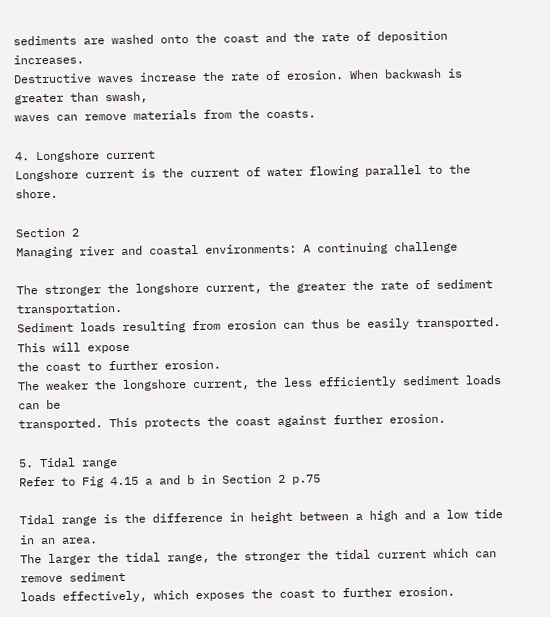sediments are washed onto the coast and the rate of deposition increases.
Destructive waves increase the rate of erosion. When backwash is greater than swash,
waves can remove materials from the coasts.

4. Longshore current
Longshore current is the current of water flowing parallel to the shore.

Section 2
Managing river and coastal environments: A continuing challenge

The stronger the longshore current, the greater the rate of sediment transportation.
Sediment loads resulting from erosion can thus be easily transported. This will expose
the coast to further erosion.
The weaker the longshore current, the less efficiently sediment loads can be
transported. This protects the coast against further erosion.

5. Tidal range
Refer to Fig 4.15 a and b in Section 2 p.75

Tidal range is the difference in height between a high and a low tide in an area.
The larger the tidal range, the stronger the tidal current which can remove sediment
loads effectively, which exposes the coast to further erosion.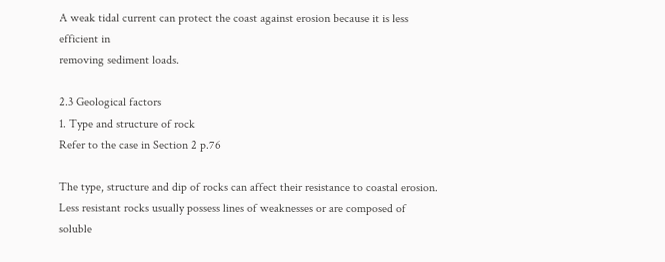A weak tidal current can protect the coast against erosion because it is less efficient in
removing sediment loads.

2.3 Geological factors
1. Type and structure of rock
Refer to the case in Section 2 p.76

The type, structure and dip of rocks can affect their resistance to coastal erosion.
Less resistant rocks usually possess lines of weaknesses or are composed of soluble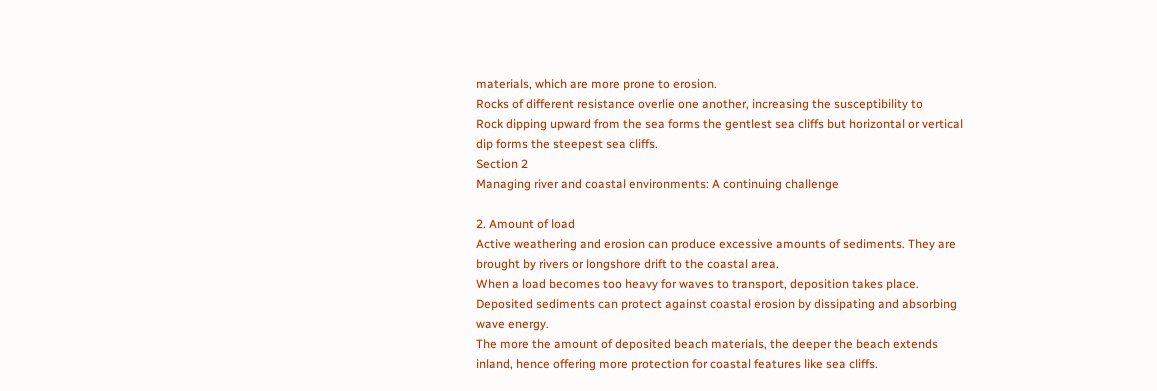materials, which are more prone to erosion.
Rocks of different resistance overlie one another, increasing the susceptibility to
Rock dipping upward from the sea forms the gentlest sea cliffs but horizontal or vertical
dip forms the steepest sea cliffs.
Section 2
Managing river and coastal environments: A continuing challenge

2. Amount of load
Active weathering and erosion can produce excessive amounts of sediments. They are
brought by rivers or longshore drift to the coastal area.
When a load becomes too heavy for waves to transport, deposition takes place.
Deposited sediments can protect against coastal erosion by dissipating and absorbing
wave energy.
The more the amount of deposited beach materials, the deeper the beach extends
inland, hence offering more protection for coastal features like sea cliffs.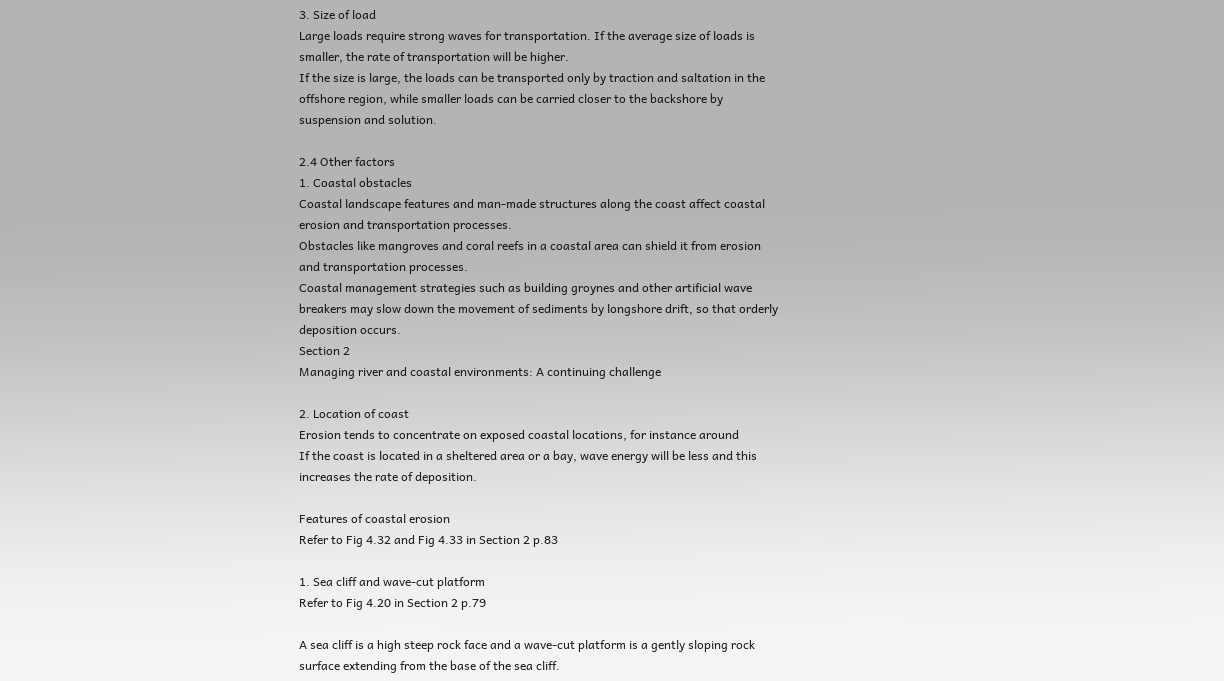3. Size of load
Large loads require strong waves for transportation. If the average size of loads is
smaller, the rate of transportation will be higher.
If the size is large, the loads can be transported only by traction and saltation in the
offshore region, while smaller loads can be carried closer to the backshore by
suspension and solution.

2.4 Other factors
1. Coastal obstacles
Coastal landscape features and man-made structures along the coast affect coastal
erosion and transportation processes.
Obstacles like mangroves and coral reefs in a coastal area can shield it from erosion
and transportation processes.
Coastal management strategies such as building groynes and other artificial wave
breakers may slow down the movement of sediments by longshore drift, so that orderly
deposition occurs.
Section 2
Managing river and coastal environments: A continuing challenge

2. Location of coast
Erosion tends to concentrate on exposed coastal locations, for instance around
If the coast is located in a sheltered area or a bay, wave energy will be less and this
increases the rate of deposition.

Features of coastal erosion
Refer to Fig 4.32 and Fig 4.33 in Section 2 p.83

1. Sea cliff and wave-cut platform
Refer to Fig 4.20 in Section 2 p.79

A sea cliff is a high steep rock face and a wave-cut platform is a gently sloping rock
surface extending from the base of the sea cliff.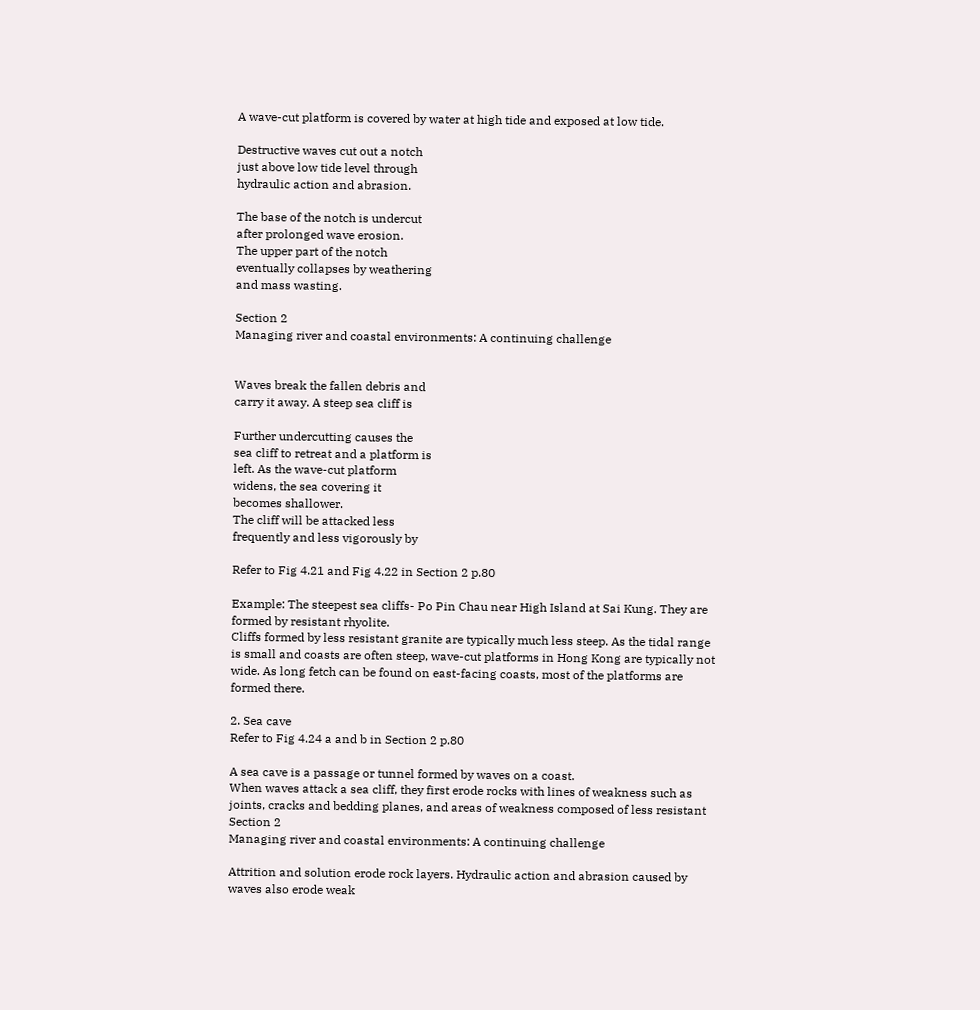A wave-cut platform is covered by water at high tide and exposed at low tide.

Destructive waves cut out a notch
just above low tide level through
hydraulic action and abrasion.

The base of the notch is undercut
after prolonged wave erosion.
The upper part of the notch
eventually collapses by weathering
and mass wasting.

Section 2
Managing river and coastal environments: A continuing challenge


Waves break the fallen debris and
carry it away. A steep sea cliff is

Further undercutting causes the
sea cliff to retreat and a platform is
left. As the wave-cut platform
widens, the sea covering it
becomes shallower.
The cliff will be attacked less
frequently and less vigorously by

Refer to Fig 4.21 and Fig 4.22 in Section 2 p.80

Example: The steepest sea cliffs- Po Pin Chau near High Island at Sai Kung. They are
formed by resistant rhyolite.
Cliffs formed by less resistant granite are typically much less steep. As the tidal range
is small and coasts are often steep, wave-cut platforms in Hong Kong are typically not
wide. As long fetch can be found on east-facing coasts, most of the platforms are
formed there.

2. Sea cave
Refer to Fig 4.24 a and b in Section 2 p.80

A sea cave is a passage or tunnel formed by waves on a coast.
When waves attack a sea cliff, they first erode rocks with lines of weakness such as
joints, cracks and bedding planes, and areas of weakness composed of less resistant
Section 2
Managing river and coastal environments: A continuing challenge

Attrition and solution erode rock layers. Hydraulic action and abrasion caused by
waves also erode weak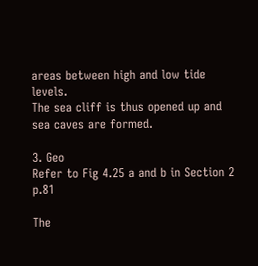areas between high and low tide levels.
The sea cliff is thus opened up and sea caves are formed.

3. Geo
Refer to Fig 4.25 a and b in Section 2 p.81

The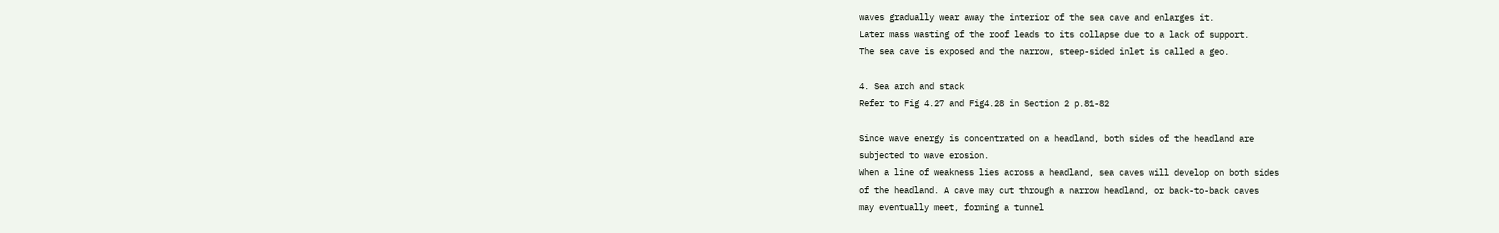waves gradually wear away the interior of the sea cave and enlarges it.
Later mass wasting of the roof leads to its collapse due to a lack of support.
The sea cave is exposed and the narrow, steep-sided inlet is called a geo.

4. Sea arch and stack
Refer to Fig 4.27 and Fig4.28 in Section 2 p.81-82

Since wave energy is concentrated on a headland, both sides of the headland are
subjected to wave erosion.
When a line of weakness lies across a headland, sea caves will develop on both sides
of the headland. A cave may cut through a narrow headland, or back-to-back caves
may eventually meet, forming a tunnel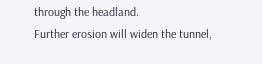through the headland.
Further erosion will widen the tunnel,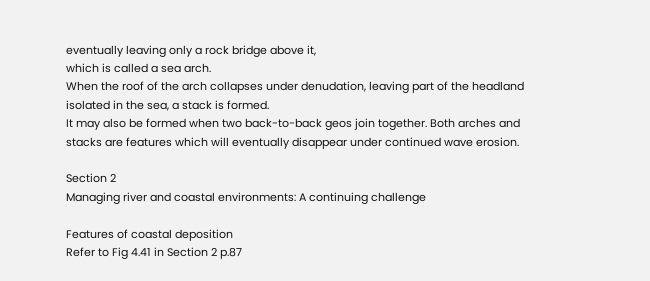eventually leaving only a rock bridge above it,
which is called a sea arch.
When the roof of the arch collapses under denudation, leaving part of the headland
isolated in the sea, a stack is formed.
It may also be formed when two back-to-back geos join together. Both arches and
stacks are features which will eventually disappear under continued wave erosion.

Section 2
Managing river and coastal environments: A continuing challenge

Features of coastal deposition
Refer to Fig 4.41 in Section 2 p.87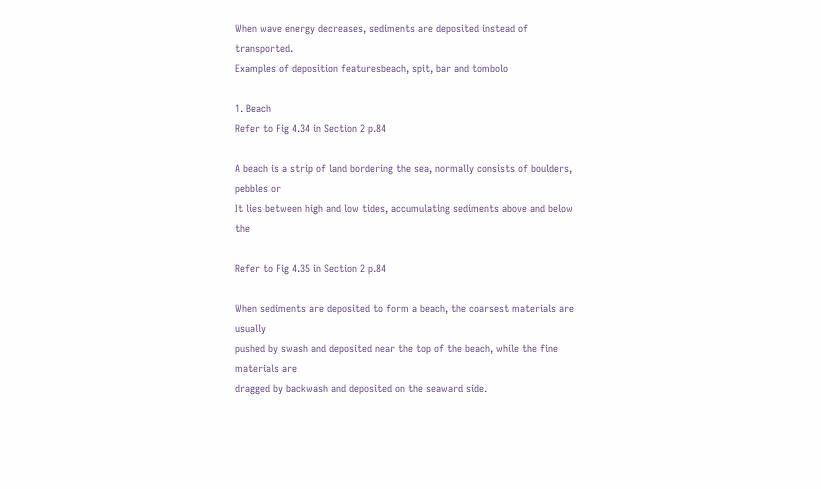When wave energy decreases, sediments are deposited instead of transported.
Examples of deposition featuresbeach, spit, bar and tombolo

1. Beach
Refer to Fig 4.34 in Section 2 p.84

A beach is a strip of land bordering the sea, normally consists of boulders, pebbles or
It lies between high and low tides, accumulating sediments above and below the

Refer to Fig 4.35 in Section 2 p.84

When sediments are deposited to form a beach, the coarsest materials are usually
pushed by swash and deposited near the top of the beach, while the fine materials are
dragged by backwash and deposited on the seaward side.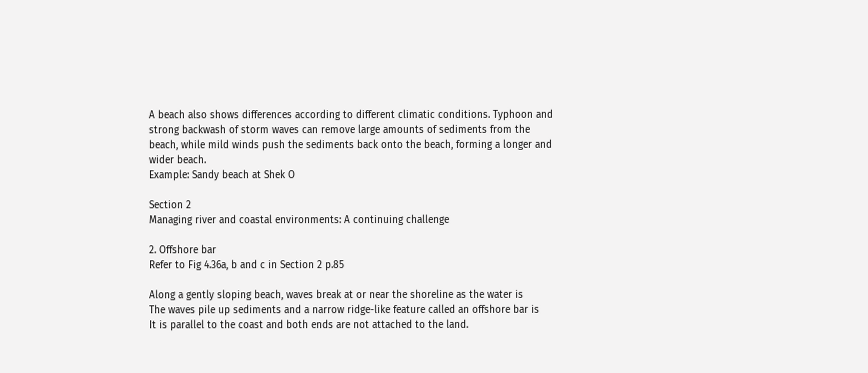A beach also shows differences according to different climatic conditions. Typhoon and
strong backwash of storm waves can remove large amounts of sediments from the
beach, while mild winds push the sediments back onto the beach, forming a longer and
wider beach.
Example: Sandy beach at Shek O

Section 2
Managing river and coastal environments: A continuing challenge

2. Offshore bar
Refer to Fig 4.36a, b and c in Section 2 p.85

Along a gently sloping beach, waves break at or near the shoreline as the water is
The waves pile up sediments and a narrow ridge-like feature called an offshore bar is
It is parallel to the coast and both ends are not attached to the land.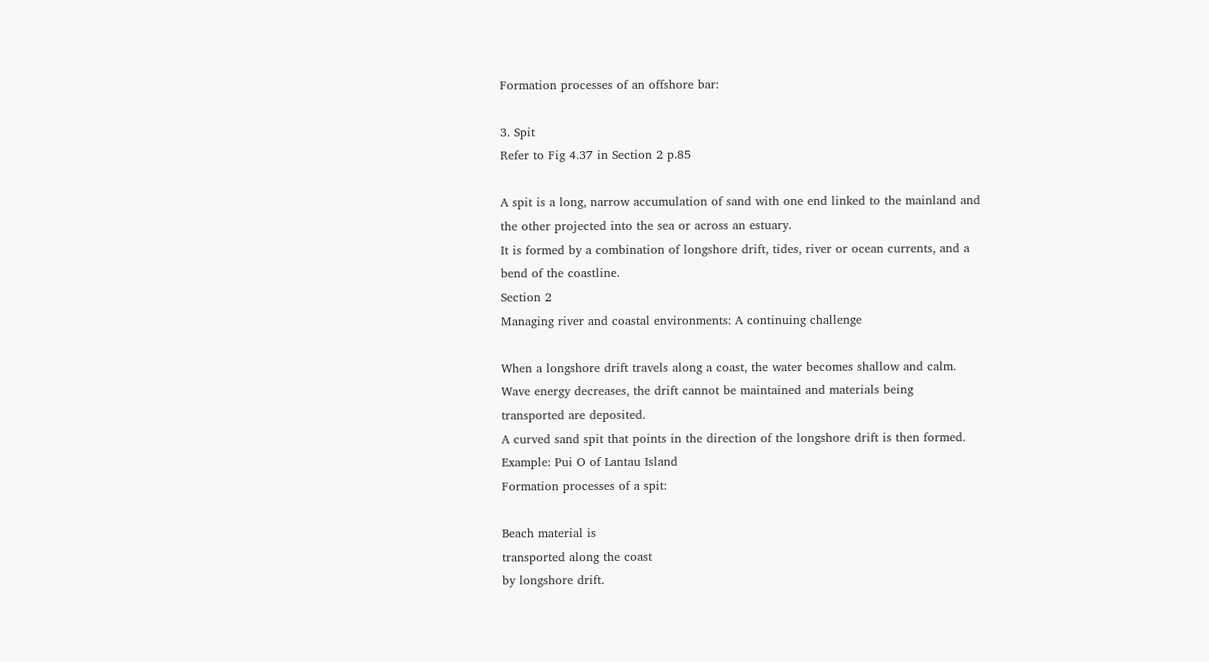Formation processes of an offshore bar:

3. Spit
Refer to Fig 4.37 in Section 2 p.85

A spit is a long, narrow accumulation of sand with one end linked to the mainland and
the other projected into the sea or across an estuary.
It is formed by a combination of longshore drift, tides, river or ocean currents, and a
bend of the coastline.
Section 2
Managing river and coastal environments: A continuing challenge

When a longshore drift travels along a coast, the water becomes shallow and calm.
Wave energy decreases, the drift cannot be maintained and materials being
transported are deposited.
A curved sand spit that points in the direction of the longshore drift is then formed.
Example: Pui O of Lantau Island
Formation processes of a spit:

Beach material is
transported along the coast
by longshore drift.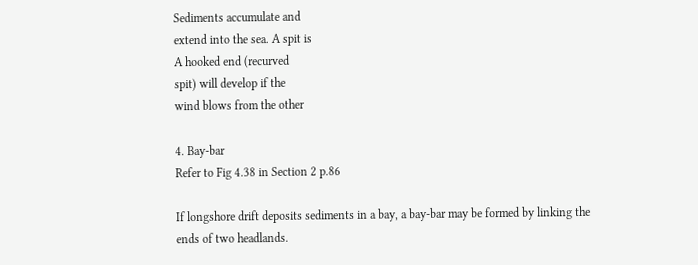Sediments accumulate and
extend into the sea. A spit is
A hooked end (recurved
spit) will develop if the
wind blows from the other

4. Bay-bar
Refer to Fig 4.38 in Section 2 p.86

If longshore drift deposits sediments in a bay, a bay-bar may be formed by linking the
ends of two headlands.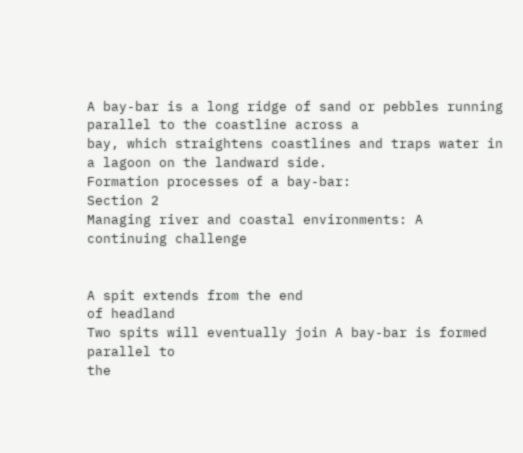A bay-bar is a long ridge of sand or pebbles running parallel to the coastline across a
bay, which straightens coastlines and traps water in a lagoon on the landward side.
Formation processes of a bay-bar:
Section 2
Managing river and coastal environments: A continuing challenge


A spit extends from the end
of headland
Two spits will eventually join A bay-bar is formed parallel to
the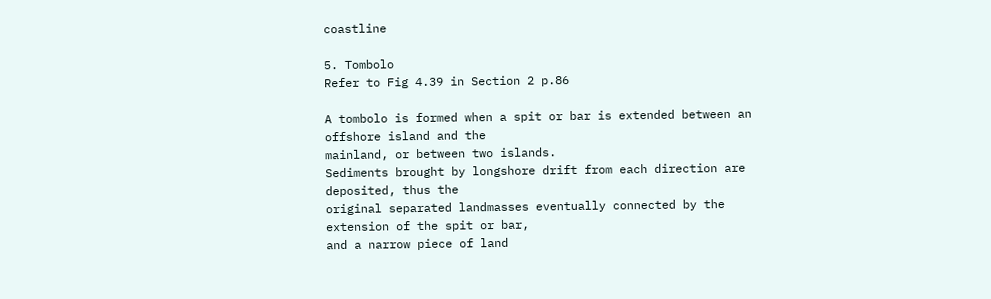coastline

5. Tombolo
Refer to Fig 4.39 in Section 2 p.86

A tombolo is formed when a spit or bar is extended between an offshore island and the
mainland, or between two islands.
Sediments brought by longshore drift from each direction are deposited, thus the
original separated landmasses eventually connected by the extension of the spit or bar,
and a narrow piece of land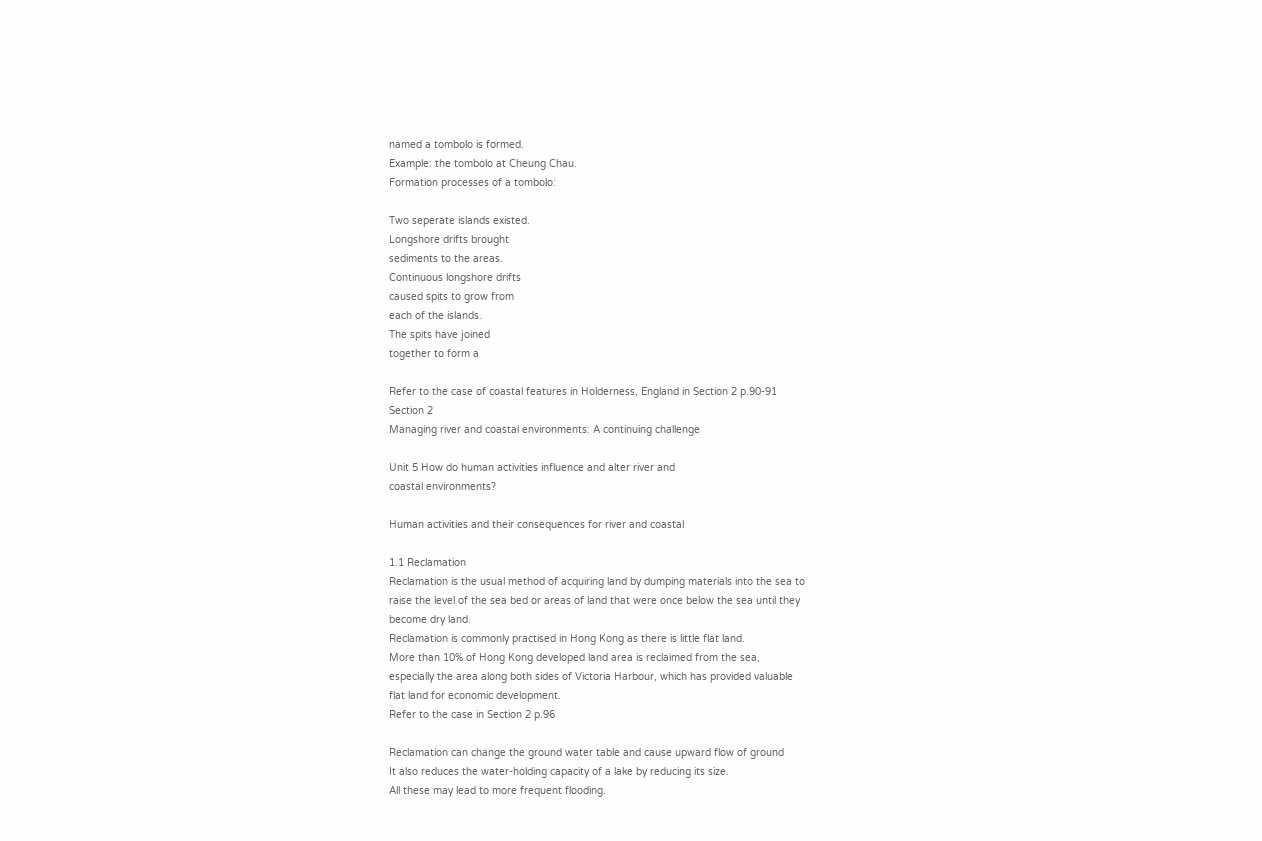named a tombolo is formed.
Example: the tombolo at Cheung Chau.
Formation processes of a tombolo:

Two seperate islands existed.
Longshore drifts brought
sediments to the areas.
Continuous longshore drifts
caused spits to grow from
each of the islands.
The spits have joined
together to form a

Refer to the case of coastal features in Holderness, England in Section 2 p.90-91
Section 2
Managing river and coastal environments: A continuing challenge

Unit 5 How do human activities influence and alter river and
coastal environments?

Human activities and their consequences for river and coastal

1.1 Reclamation
Reclamation is the usual method of acquiring land by dumping materials into the sea to
raise the level of the sea bed or areas of land that were once below the sea until they
become dry land.
Reclamation is commonly practised in Hong Kong as there is little flat land.
More than 10% of Hong Kong developed land area is reclaimed from the sea,
especially the area along both sides of Victoria Harbour, which has provided valuable
flat land for economic development.
Refer to the case in Section 2 p.96

Reclamation can change the ground water table and cause upward flow of ground
It also reduces the water-holding capacity of a lake by reducing its size.
All these may lead to more frequent flooding.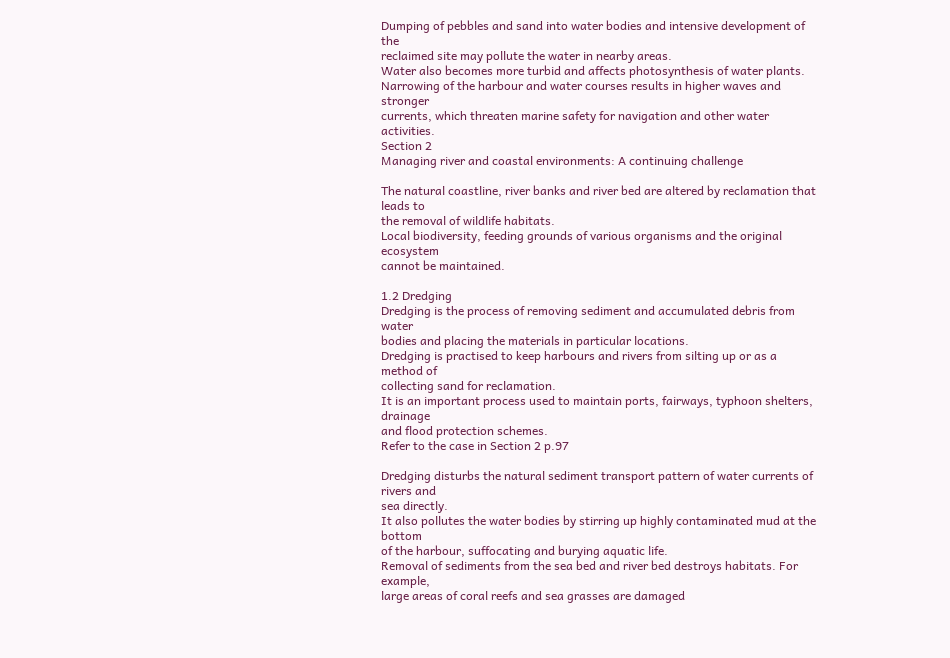Dumping of pebbles and sand into water bodies and intensive development of the
reclaimed site may pollute the water in nearby areas.
Water also becomes more turbid and affects photosynthesis of water plants.
Narrowing of the harbour and water courses results in higher waves and stronger
currents, which threaten marine safety for navigation and other water activities.
Section 2
Managing river and coastal environments: A continuing challenge

The natural coastline, river banks and river bed are altered by reclamation that leads to
the removal of wildlife habitats.
Local biodiversity, feeding grounds of various organisms and the original ecosystem
cannot be maintained.

1.2 Dredging
Dredging is the process of removing sediment and accumulated debris from water
bodies and placing the materials in particular locations.
Dredging is practised to keep harbours and rivers from silting up or as a method of
collecting sand for reclamation.
It is an important process used to maintain ports, fairways, typhoon shelters, drainage
and flood protection schemes.
Refer to the case in Section 2 p.97

Dredging disturbs the natural sediment transport pattern of water currents of rivers and
sea directly.
It also pollutes the water bodies by stirring up highly contaminated mud at the bottom
of the harbour, suffocating and burying aquatic life.
Removal of sediments from the sea bed and river bed destroys habitats. For example,
large areas of coral reefs and sea grasses are damaged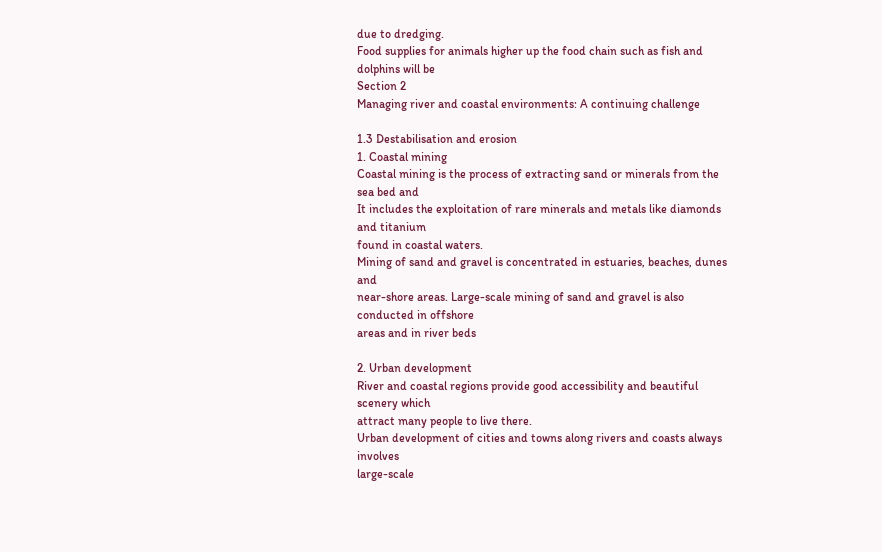due to dredging.
Food supplies for animals higher up the food chain such as fish and dolphins will be
Section 2
Managing river and coastal environments: A continuing challenge

1.3 Destabilisation and erosion
1. Coastal mining
Coastal mining is the process of extracting sand or minerals from the sea bed and
It includes the exploitation of rare minerals and metals like diamonds and titanium
found in coastal waters.
Mining of sand and gravel is concentrated in estuaries, beaches, dunes and
near-shore areas. Large-scale mining of sand and gravel is also conducted in offshore
areas and in river beds

2. Urban development
River and coastal regions provide good accessibility and beautiful scenery which
attract many people to live there.
Urban development of cities and towns along rivers and coasts always involves
large-scale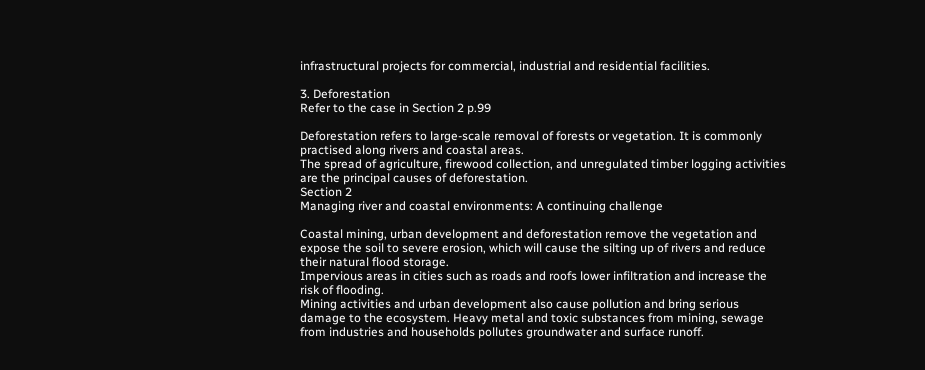infrastructural projects for commercial, industrial and residential facilities.

3. Deforestation
Refer to the case in Section 2 p.99

Deforestation refers to large-scale removal of forests or vegetation. It is commonly
practised along rivers and coastal areas.
The spread of agriculture, firewood collection, and unregulated timber logging activities
are the principal causes of deforestation.
Section 2
Managing river and coastal environments: A continuing challenge

Coastal mining, urban development and deforestation remove the vegetation and
expose the soil to severe erosion, which will cause the silting up of rivers and reduce
their natural flood storage.
Impervious areas in cities such as roads and roofs lower infiltration and increase the
risk of flooding.
Mining activities and urban development also cause pollution and bring serious
damage to the ecosystem. Heavy metal and toxic substances from mining, sewage
from industries and households pollutes groundwater and surface runoff.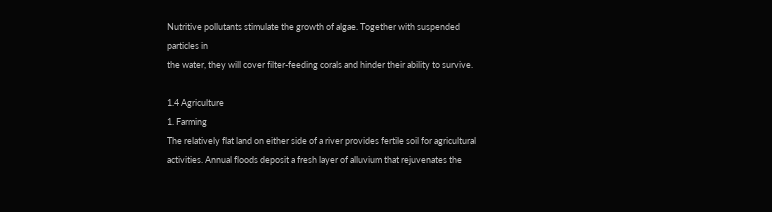Nutritive pollutants stimulate the growth of algae. Together with suspended particles in
the water, they will cover filter-feeding corals and hinder their ability to survive.

1.4 Agriculture
1. Farming
The relatively flat land on either side of a river provides fertile soil for agricultural
activities. Annual floods deposit a fresh layer of alluvium that rejuvenates the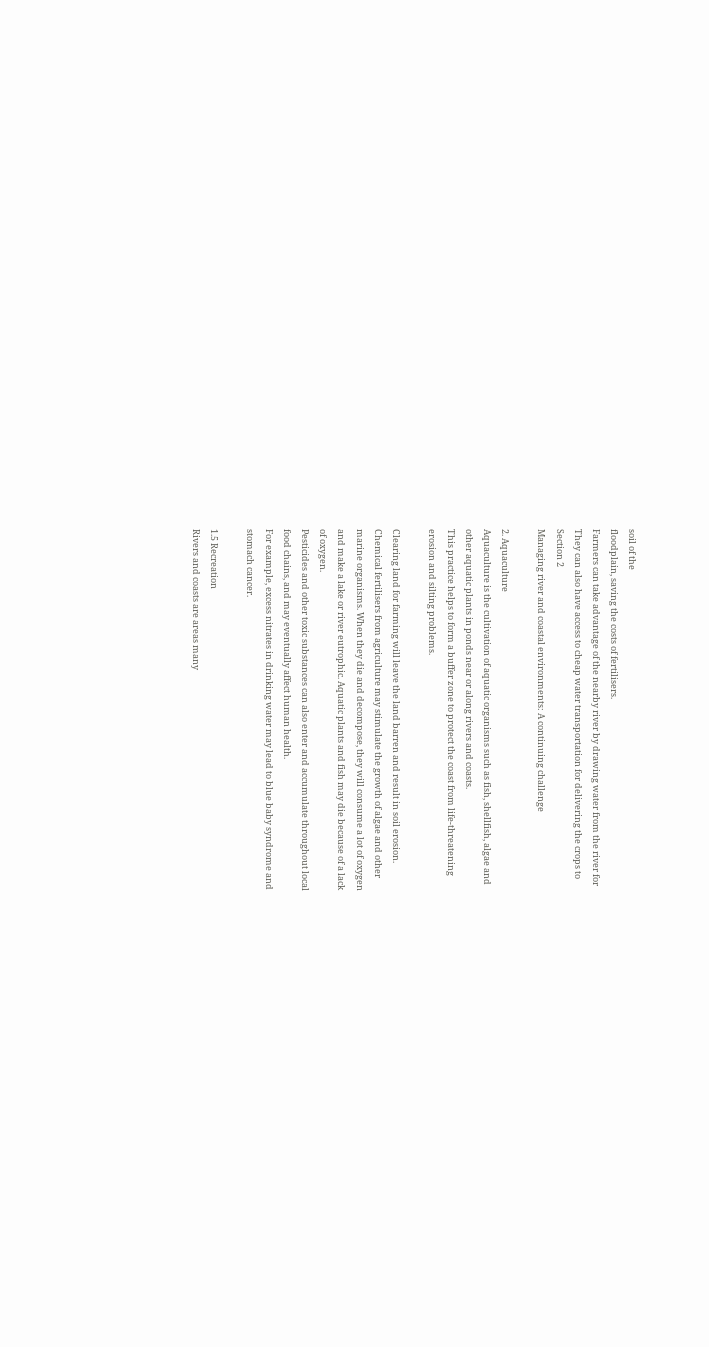soil of the
floodplain, saving the costs of fertilisers.
Farmers can take advantage of the nearby river by drawing water from the river for
They can also have access to cheap water transportation for delivering the crops to
Section 2
Managing river and coastal environments: A continuing challenge

2. Aquaculture
Aquaculture is the cultivation of aquatic organisms such as fish, shellfish, algae and
other aquatic plants in ponds near or along rivers and coasts.
This practice helps to form a buffer zone to protect the coast from life-threatening
erosion and silting problems.

Clearing land for farming will leave the land barren and result in soil erosion.
Chemical fertilisers from agriculture may stimulate the growth of algae and other
marine organisms. When they die and decompose, they will consume a lot of oxygen
and make a lake or river eutrophic. Aquatic plants and fish may die because of a lack
of oxygen.
Pesticides and other toxic substances can also enter and accumulate throughout local
food chains, and may eventually affect human health.
For example, excess nitrates in drinking water may lead to blue baby syndrome and
stomach cancer.

1.5 Recreation
Rivers and coasts are areas many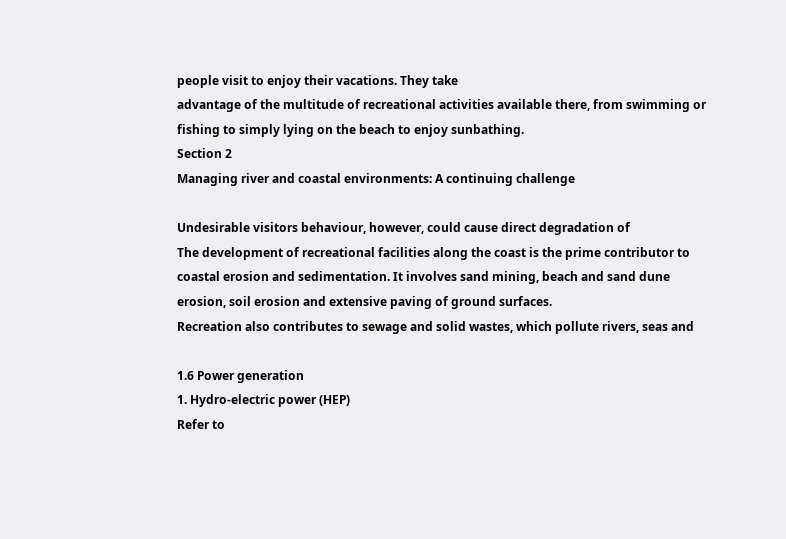people visit to enjoy their vacations. They take
advantage of the multitude of recreational activities available there, from swimming or
fishing to simply lying on the beach to enjoy sunbathing.
Section 2
Managing river and coastal environments: A continuing challenge

Undesirable visitors behaviour, however, could cause direct degradation of
The development of recreational facilities along the coast is the prime contributor to
coastal erosion and sedimentation. It involves sand mining, beach and sand dune
erosion, soil erosion and extensive paving of ground surfaces.
Recreation also contributes to sewage and solid wastes, which pollute rivers, seas and

1.6 Power generation
1. Hydro-electric power (HEP)
Refer to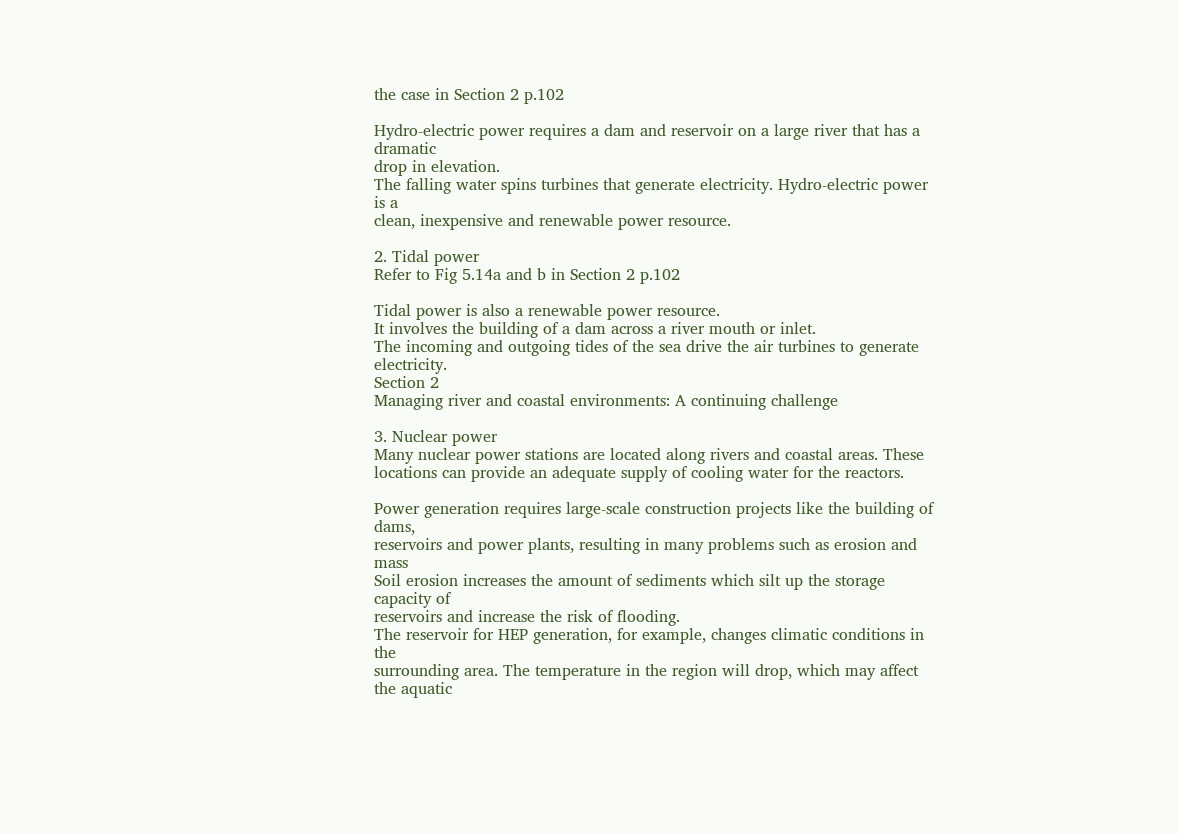the case in Section 2 p.102

Hydro-electric power requires a dam and reservoir on a large river that has a dramatic
drop in elevation.
The falling water spins turbines that generate electricity. Hydro-electric power is a
clean, inexpensive and renewable power resource.

2. Tidal power
Refer to Fig 5.14a and b in Section 2 p.102

Tidal power is also a renewable power resource.
It involves the building of a dam across a river mouth or inlet.
The incoming and outgoing tides of the sea drive the air turbines to generate electricity.
Section 2
Managing river and coastal environments: A continuing challenge

3. Nuclear power
Many nuclear power stations are located along rivers and coastal areas. These
locations can provide an adequate supply of cooling water for the reactors.

Power generation requires large-scale construction projects like the building of dams,
reservoirs and power plants, resulting in many problems such as erosion and mass
Soil erosion increases the amount of sediments which silt up the storage capacity of
reservoirs and increase the risk of flooding.
The reservoir for HEP generation, for example, changes climatic conditions in the
surrounding area. The temperature in the region will drop, which may affect the aquatic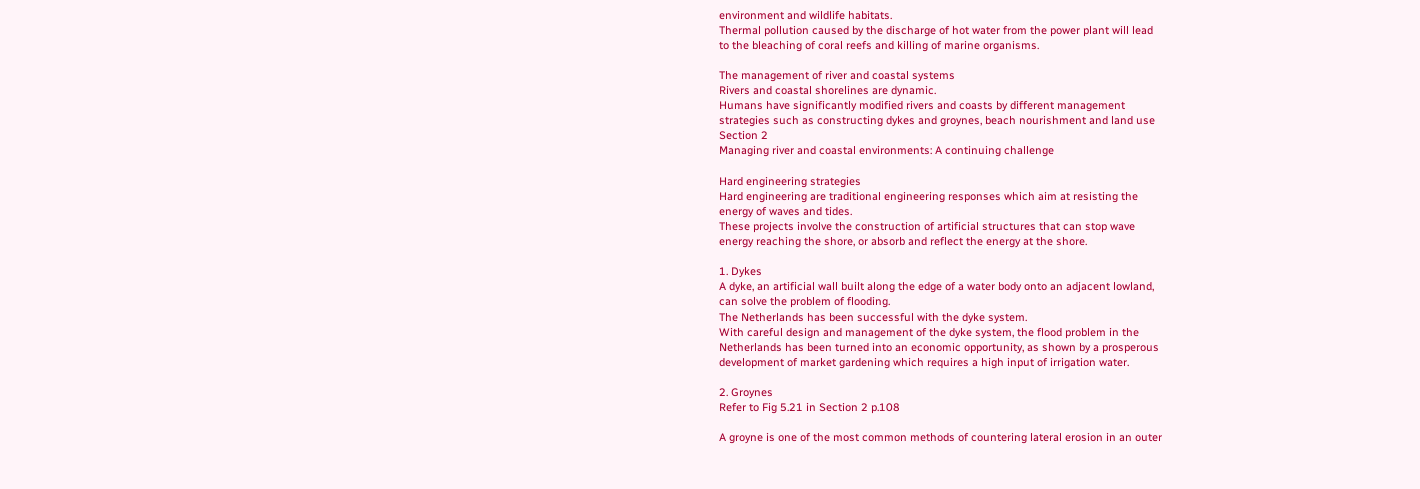environment and wildlife habitats.
Thermal pollution caused by the discharge of hot water from the power plant will lead
to the bleaching of coral reefs and killing of marine organisms.

The management of river and coastal systems
Rivers and coastal shorelines are dynamic.
Humans have significantly modified rivers and coasts by different management
strategies such as constructing dykes and groynes, beach nourishment and land use
Section 2
Managing river and coastal environments: A continuing challenge

Hard engineering strategies
Hard engineering are traditional engineering responses which aim at resisting the
energy of waves and tides.
These projects involve the construction of artificial structures that can stop wave
energy reaching the shore, or absorb and reflect the energy at the shore.

1. Dykes
A dyke, an artificial wall built along the edge of a water body onto an adjacent lowland,
can solve the problem of flooding.
The Netherlands has been successful with the dyke system.
With careful design and management of the dyke system, the flood problem in the
Netherlands has been turned into an economic opportunity, as shown by a prosperous
development of market gardening which requires a high input of irrigation water.

2. Groynes
Refer to Fig 5.21 in Section 2 p.108

A groyne is one of the most common methods of countering lateral erosion in an outer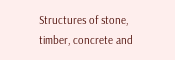Structures of stone, timber, concrete and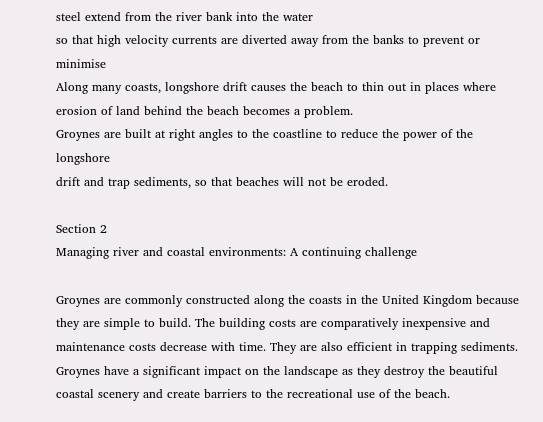steel extend from the river bank into the water
so that high velocity currents are diverted away from the banks to prevent or minimise
Along many coasts, longshore drift causes the beach to thin out in places where
erosion of land behind the beach becomes a problem.
Groynes are built at right angles to the coastline to reduce the power of the longshore
drift and trap sediments, so that beaches will not be eroded.

Section 2
Managing river and coastal environments: A continuing challenge

Groynes are commonly constructed along the coasts in the United Kingdom because
they are simple to build. The building costs are comparatively inexpensive and
maintenance costs decrease with time. They are also efficient in trapping sediments.
Groynes have a significant impact on the landscape as they destroy the beautiful
coastal scenery and create barriers to the recreational use of the beach.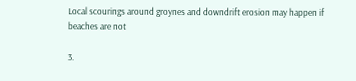Local scourings around groynes and downdrift erosion may happen if beaches are not

3.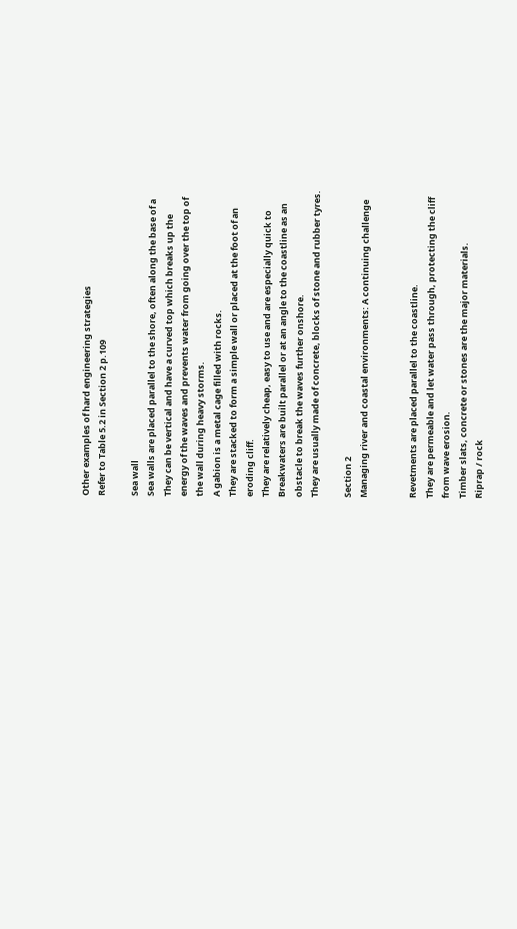Other examples of hard engineering strategies
Refer to Table 5.2 in Section 2 p.109

Sea wall
Sea walls are placed parallel to the shore, often along the base of a
They can be vertical and have a curved top which breaks up the
energy of the waves and prevents water from going over the top of
the wall during heavy storms.
A gabion is a metal cage filled with rocks.
They are stacked to form a simple wall or placed at the foot of an
eroding cliff.
They are relatively cheap, easy to use and are especially quick to
Breakwaters are built parallel or at an angle to the coastline as an
obstacle to break the waves further onshore.
They are usually made of concrete, blocks of stone and rubber tyres.

Section 2
Managing river and coastal environments: A continuing challenge


Revetments are placed parallel to the coastline.
They are permeable and let water pass through, protecting the cliff
from wave erosion.
Timber slats, concrete or stones are the major materials.
Riprap / rock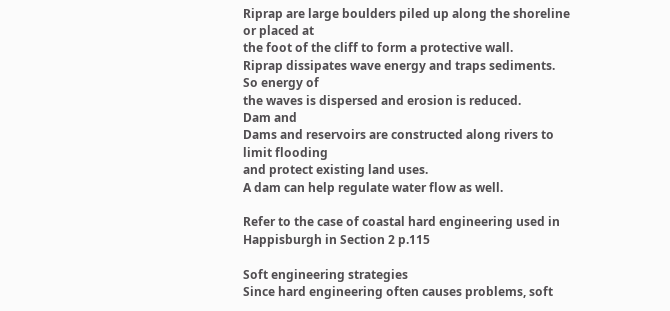Riprap are large boulders piled up along the shoreline or placed at
the foot of the cliff to form a protective wall.
Riprap dissipates wave energy and traps sediments. So energy of
the waves is dispersed and erosion is reduced.
Dam and
Dams and reservoirs are constructed along rivers to limit flooding
and protect existing land uses.
A dam can help regulate water flow as well.

Refer to the case of coastal hard engineering used in Happisburgh in Section 2 p.115

Soft engineering strategies
Since hard engineering often causes problems, soft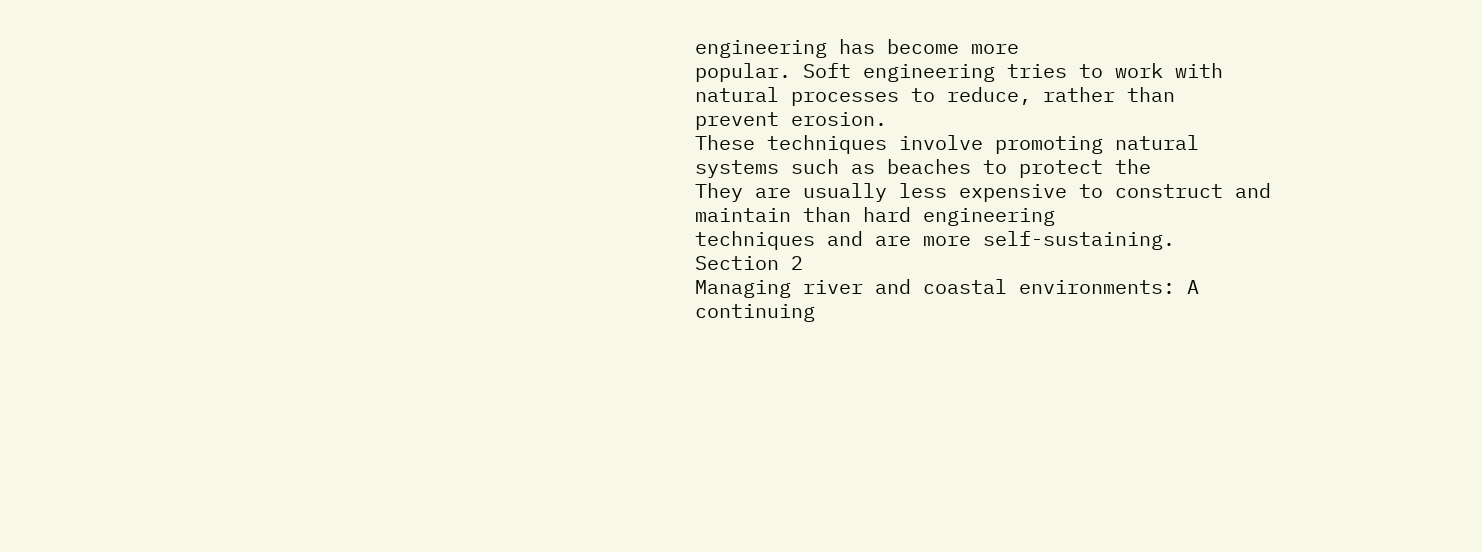engineering has become more
popular. Soft engineering tries to work with natural processes to reduce, rather than
prevent erosion.
These techniques involve promoting natural systems such as beaches to protect the
They are usually less expensive to construct and maintain than hard engineering
techniques and are more self-sustaining.
Section 2
Managing river and coastal environments: A continuing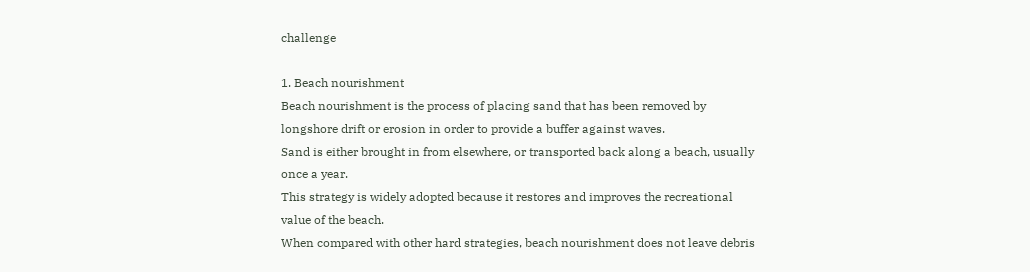challenge

1. Beach nourishment
Beach nourishment is the process of placing sand that has been removed by
longshore drift or erosion in order to provide a buffer against waves.
Sand is either brought in from elsewhere, or transported back along a beach, usually
once a year.
This strategy is widely adopted because it restores and improves the recreational
value of the beach.
When compared with other hard strategies, beach nourishment does not leave debris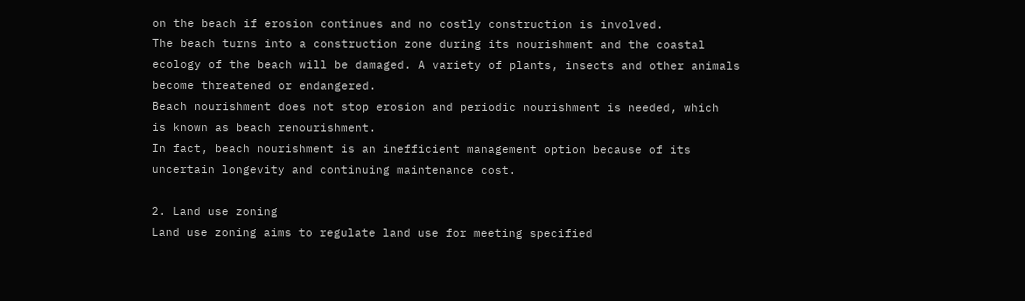on the beach if erosion continues and no costly construction is involved.
The beach turns into a construction zone during its nourishment and the coastal
ecology of the beach will be damaged. A variety of plants, insects and other animals
become threatened or endangered.
Beach nourishment does not stop erosion and periodic nourishment is needed, which
is known as beach renourishment.
In fact, beach nourishment is an inefficient management option because of its
uncertain longevity and continuing maintenance cost.

2. Land use zoning
Land use zoning aims to regulate land use for meeting specified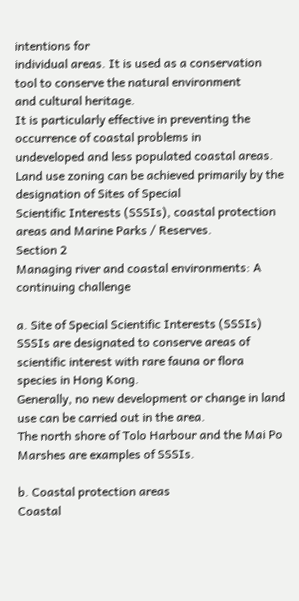intentions for
individual areas. It is used as a conservation tool to conserve the natural environment
and cultural heritage.
It is particularly effective in preventing the occurrence of coastal problems in
undeveloped and less populated coastal areas.
Land use zoning can be achieved primarily by the designation of Sites of Special
Scientific Interests (SSSIs), coastal protection areas and Marine Parks / Reserves.
Section 2
Managing river and coastal environments: A continuing challenge

a. Site of Special Scientific Interests (SSSIs)
SSSIs are designated to conserve areas of scientific interest with rare fauna or flora
species in Hong Kong.
Generally, no new development or change in land use can be carried out in the area.
The north shore of Tolo Harbour and the Mai Po Marshes are examples of SSSIs.

b. Coastal protection areas
Coastal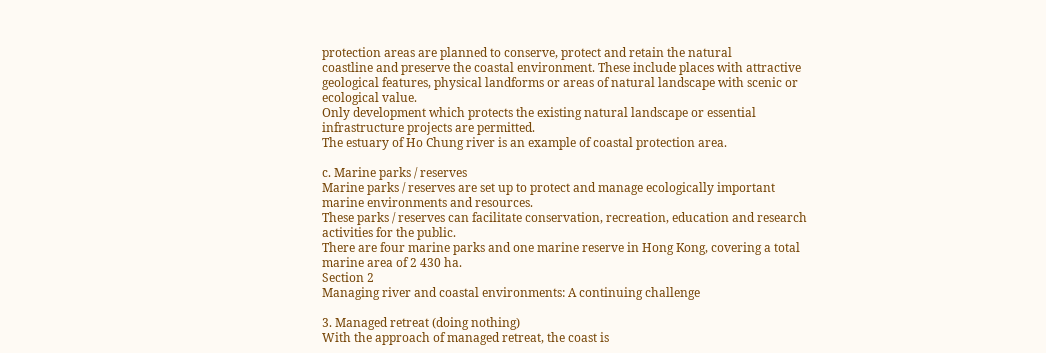protection areas are planned to conserve, protect and retain the natural
coastline and preserve the coastal environment. These include places with attractive
geological features, physical landforms or areas of natural landscape with scenic or
ecological value.
Only development which protects the existing natural landscape or essential
infrastructure projects are permitted.
The estuary of Ho Chung river is an example of coastal protection area.

c. Marine parks / reserves
Marine parks / reserves are set up to protect and manage ecologically important
marine environments and resources.
These parks / reserves can facilitate conservation, recreation, education and research
activities for the public.
There are four marine parks and one marine reserve in Hong Kong, covering a total
marine area of 2 430 ha.
Section 2
Managing river and coastal environments: A continuing challenge

3. Managed retreat (doing nothing)
With the approach of managed retreat, the coast is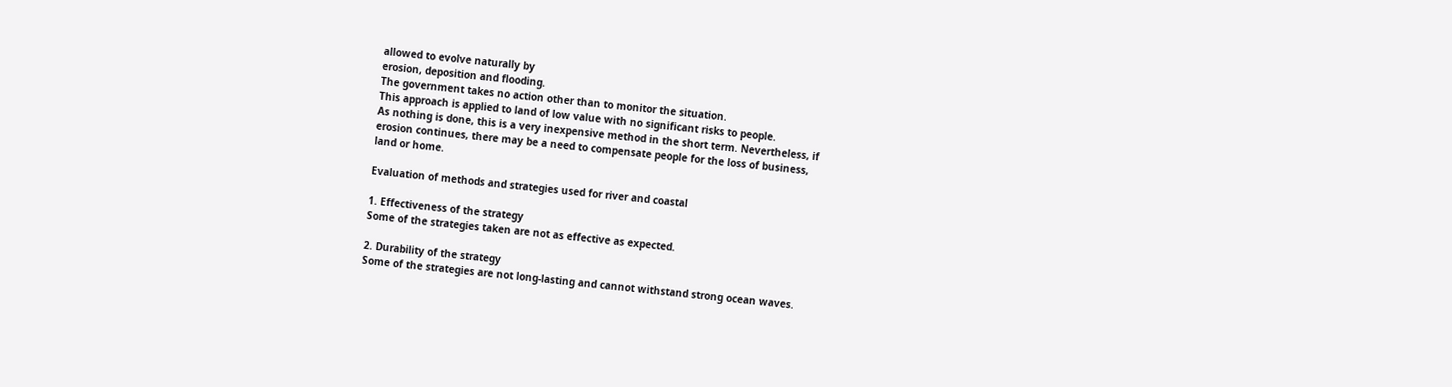allowed to evolve naturally by
erosion, deposition and flooding.
The government takes no action other than to monitor the situation.
This approach is applied to land of low value with no significant risks to people.
As nothing is done, this is a very inexpensive method in the short term. Nevertheless, if
erosion continues, there may be a need to compensate people for the loss of business,
land or home.

Evaluation of methods and strategies used for river and coastal

1. Effectiveness of the strategy
Some of the strategies taken are not as effective as expected.

2. Durability of the strategy
Some of the strategies are not long-lasting and cannot withstand strong ocean waves.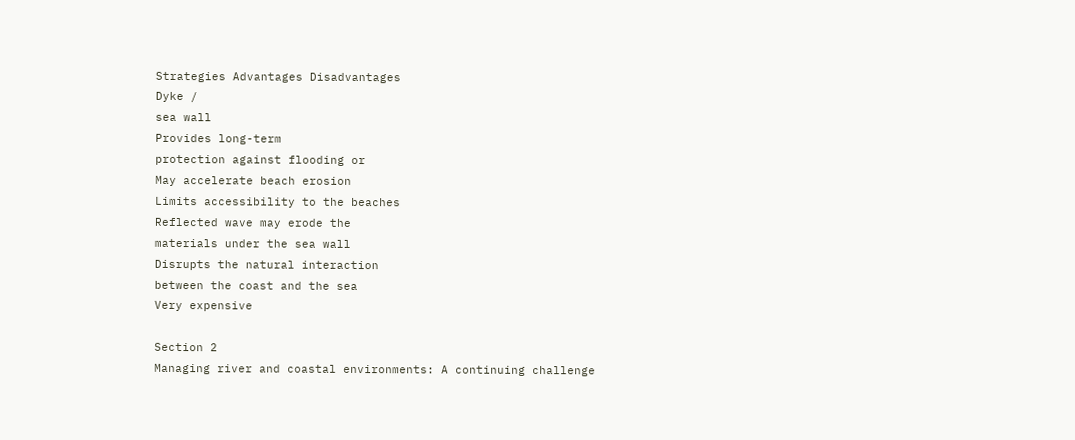Strategies Advantages Disadvantages
Dyke /
sea wall
Provides long-term
protection against flooding or
May accelerate beach erosion
Limits accessibility to the beaches
Reflected wave may erode the
materials under the sea wall
Disrupts the natural interaction
between the coast and the sea
Very expensive

Section 2
Managing river and coastal environments: A continuing challenge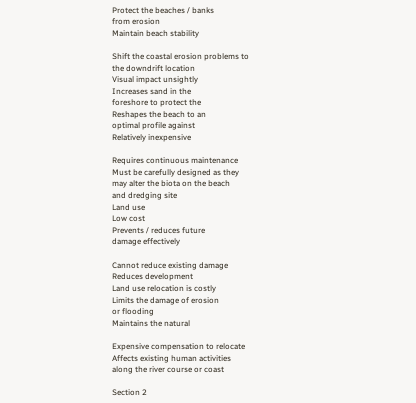Protect the beaches / banks
from erosion
Maintain beach stability

Shift the coastal erosion problems to
the downdrift location
Visual impact unsightly
Increases sand in the
foreshore to protect the
Reshapes the beach to an
optimal profile against
Relatively inexpensive

Requires continuous maintenance
Must be carefully designed as they
may alter the biota on the beach
and dredging site
Land use
Low cost
Prevents / reduces future
damage effectively

Cannot reduce existing damage
Reduces development
Land use relocation is costly
Limits the damage of erosion
or flooding
Maintains the natural

Expensive compensation to relocate
Affects existing human activities
along the river course or coast

Section 2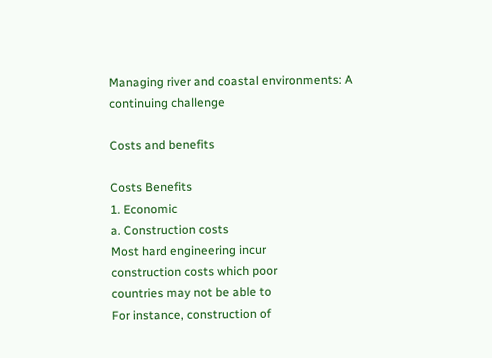Managing river and coastal environments: A continuing challenge

Costs and benefits

Costs Benefits
1. Economic
a. Construction costs
Most hard engineering incur
construction costs which poor
countries may not be able to
For instance, construction of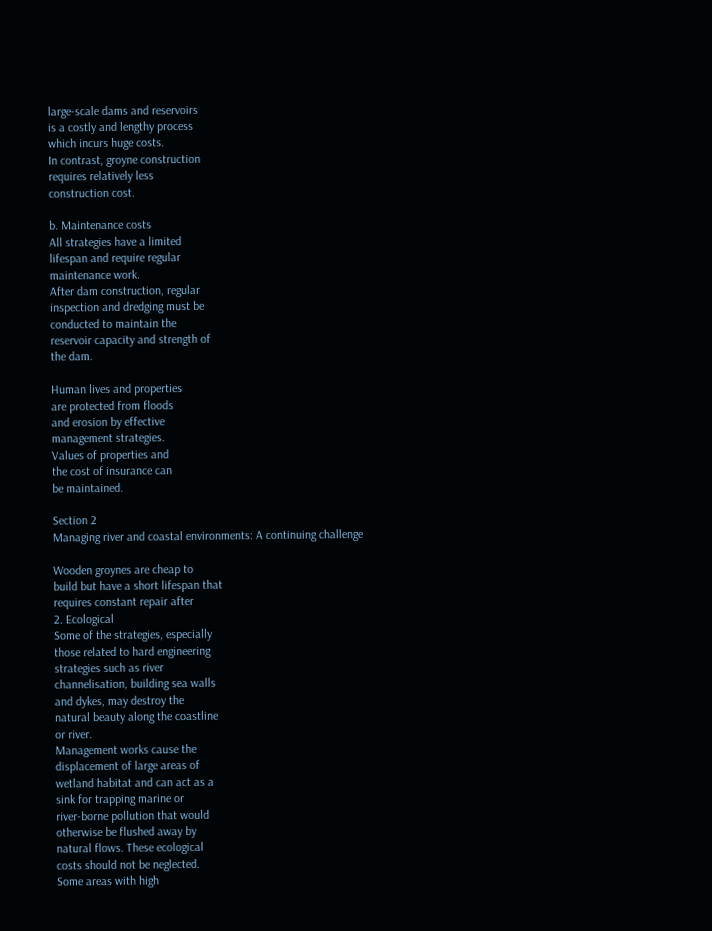large-scale dams and reservoirs
is a costly and lengthy process
which incurs huge costs.
In contrast, groyne construction
requires relatively less
construction cost.

b. Maintenance costs
All strategies have a limited
lifespan and require regular
maintenance work.
After dam construction, regular
inspection and dredging must be
conducted to maintain the
reservoir capacity and strength of
the dam.

Human lives and properties
are protected from floods
and erosion by effective
management strategies.
Values of properties and
the cost of insurance can
be maintained.

Section 2
Managing river and coastal environments: A continuing challenge

Wooden groynes are cheap to
build but have a short lifespan that
requires constant repair after
2. Ecological
Some of the strategies, especially
those related to hard engineering
strategies such as river
channelisation, building sea walls
and dykes, may destroy the
natural beauty along the coastline
or river.
Management works cause the
displacement of large areas of
wetland habitat and can act as a
sink for trapping marine or
river-borne pollution that would
otherwise be flushed away by
natural flows. These ecological
costs should not be neglected.
Some areas with high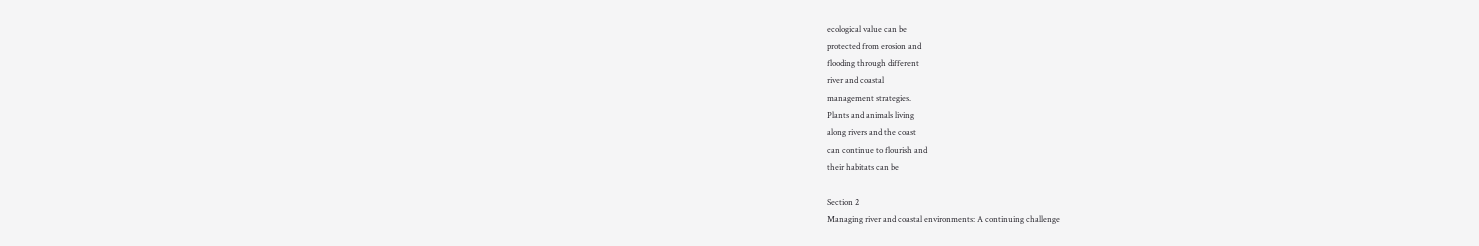ecological value can be
protected from erosion and
flooding through different
river and coastal
management strategies.
Plants and animals living
along rivers and the coast
can continue to flourish and
their habitats can be

Section 2
Managing river and coastal environments: A continuing challenge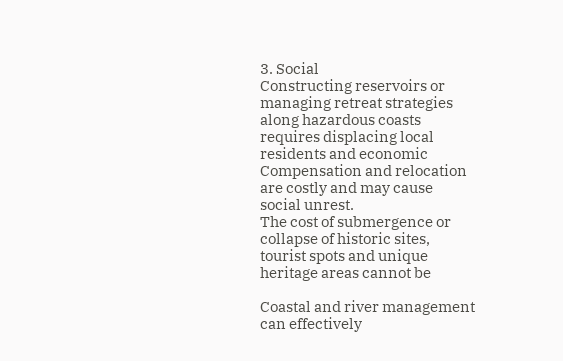3. Social
Constructing reservoirs or
managing retreat strategies
along hazardous coasts
requires displacing local
residents and economic
Compensation and relocation
are costly and may cause
social unrest.
The cost of submergence or
collapse of historic sites,
tourist spots and unique
heritage areas cannot be

Coastal and river management
can effectively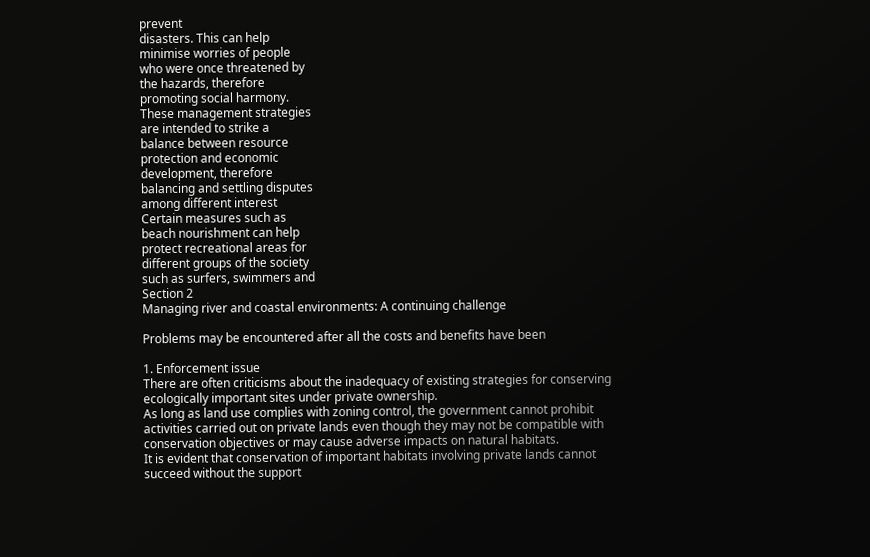prevent
disasters. This can help
minimise worries of people
who were once threatened by
the hazards, therefore
promoting social harmony.
These management strategies
are intended to strike a
balance between resource
protection and economic
development, therefore
balancing and settling disputes
among different interest
Certain measures such as
beach nourishment can help
protect recreational areas for
different groups of the society
such as surfers, swimmers and
Section 2
Managing river and coastal environments: A continuing challenge

Problems may be encountered after all the costs and benefits have been

1. Enforcement issue
There are often criticisms about the inadequacy of existing strategies for conserving
ecologically important sites under private ownership.
As long as land use complies with zoning control, the government cannot prohibit
activities carried out on private lands even though they may not be compatible with
conservation objectives or may cause adverse impacts on natural habitats.
It is evident that conservation of important habitats involving private lands cannot
succeed without the support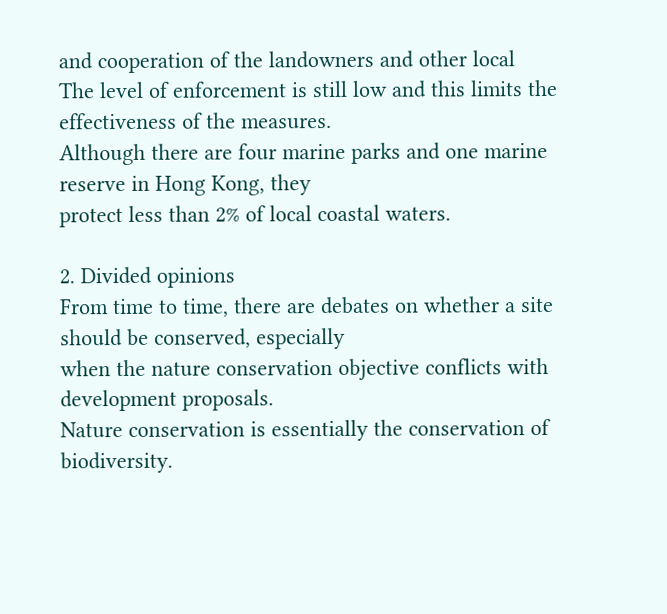and cooperation of the landowners and other local
The level of enforcement is still low and this limits the effectiveness of the measures.
Although there are four marine parks and one marine reserve in Hong Kong, they
protect less than 2% of local coastal waters.

2. Divided opinions
From time to time, there are debates on whether a site should be conserved, especially
when the nature conservation objective conflicts with development proposals.
Nature conservation is essentially the conservation of biodiversity.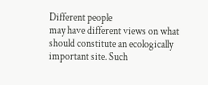Different people
may have different views on what should constitute an ecologically important site. Such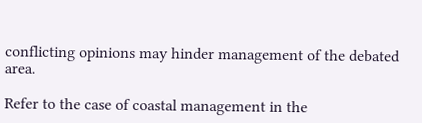conflicting opinions may hinder management of the debated area.

Refer to the case of coastal management in the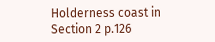Holderness coast in Section 2 p.126